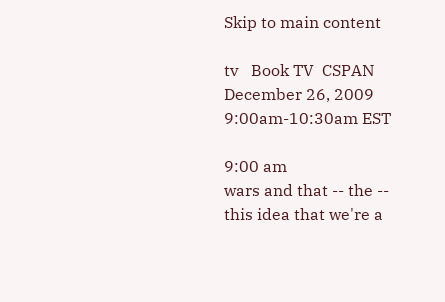Skip to main content

tv   Book TV  CSPAN  December 26, 2009 9:00am-10:30am EST

9:00 am
wars and that -- the -- this idea that we're a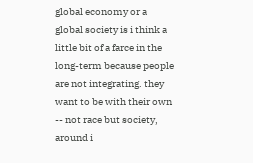global economy or a global society is i think a little bit of a farce in the long-term because people are not integrating. they want to be with their own -- not race but society, around i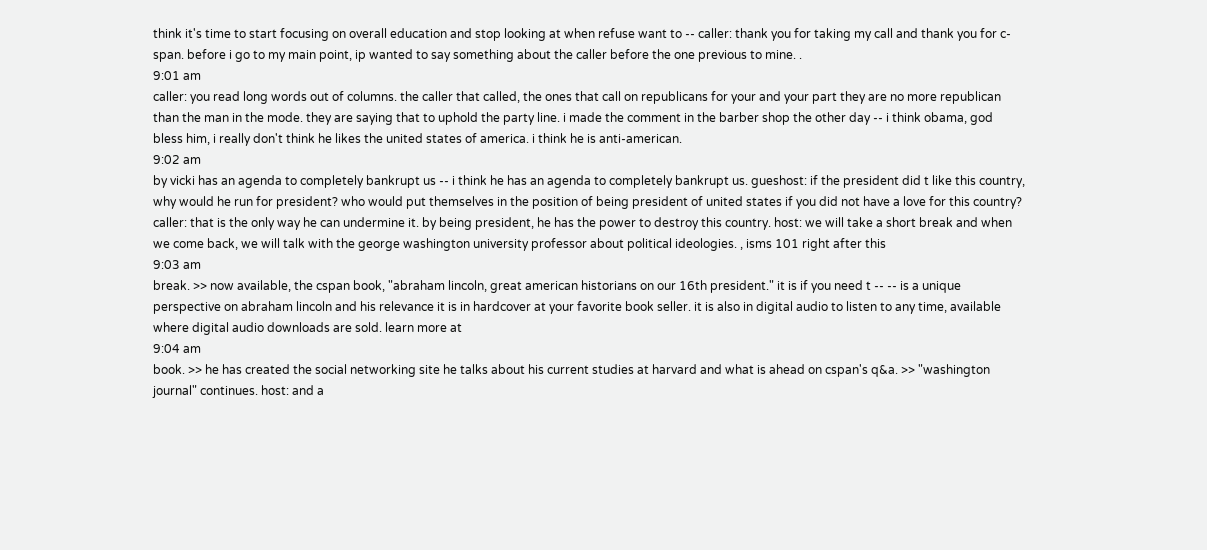think it's time to start focusing on overall education and stop looking at when refuse want to -- caller: thank you for taking my call and thank you for c-span. before i go to my main point, ip wanted to say something about the caller before the one previous to mine. .
9:01 am
caller: you read long words out of columns. the caller that called, the ones that call on republicans for your and your part they are no more republican than the man in the mode. they are saying that to uphold the party line. i made the comment in the barber shop the other day -- i think obama, god bless him, i really don't think he likes the united states of america. i think he is anti-american.
9:02 am
by vicki has an agenda to completely bankrupt us -- i think he has an agenda to completely bankrupt us. gueshost: if the president did t like this country, why would he run for president? who would put themselves in the position of being president of united states if you did not have a love for this country? caller: that is the only way he can undermine it. by being president, he has the power to destroy this country. host: we will take a short break and when we come back, we will talk with the george washington university professor about political ideologies. , isms 101 right after this
9:03 am
break. >> now available, the cspan book, "abraham lincoln, great american historians on our 16th president." it is if you need t -- -- is a unique perspective on abraham lincoln and his relevance it is in hardcover at your favorite book seller. it is also in digital audio to listen to any time, available where digital audio downloads are sold. learn more at
9:04 am
book. >> he has created the social networking site he talks about his current studies at harvard and what is ahead on cspan's q&a. >> "washington journal" continues. host: and a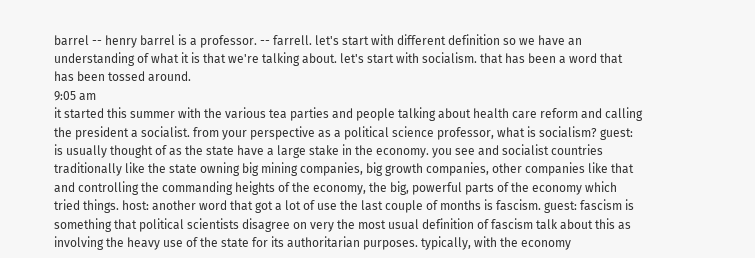barrel -- henry barrel is a professor. -- farrell. let's start with different definition so we have an understanding of what it is that we're talking about. let's start with socialism. that has been a word that has been tossed around.
9:05 am
it started this summer with the various tea parties and people talking about health care reform and calling the president a socialist. from your perspective as a political science professor, what is socialism? guest: is usually thought of as the state have a large stake in the economy. you see and socialist countries traditionally like the state owning big mining companies, big growth companies, other companies like that and controlling the commanding heights of the economy, the big, powerful parts of the economy which tried things. host: another word that got a lot of use the last couple of months is fascism. guest: fascism is something that political scientists disagree on very the most usual definition of fascism talk about this as involving the heavy use of the state for its authoritarian purposes. typically, with the economy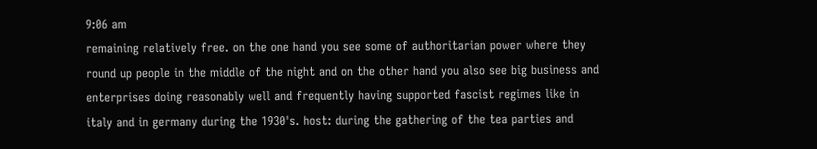9:06 am
remaining relatively free. on the one hand you see some of authoritarian power where they round up people in the middle of the night and on the other hand you also see big business and enterprises doing reasonably well and frequently having supported fascist regimes like in italy and in germany during the 1930's. host: during the gathering of the tea parties and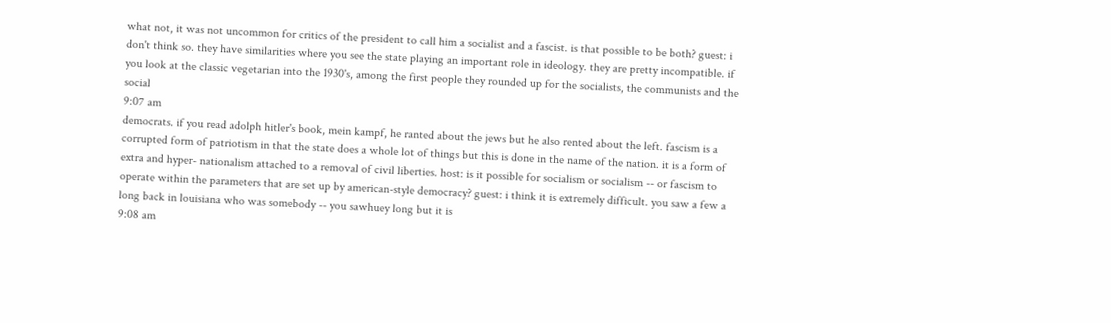what not, it was not uncommon for critics of the president to call him a socialist and a fascist. is that possible to be both? guest: i don't think so. they have similarities where you see the state playing an important role in ideology. they are pretty incompatible. if you look at the classic vegetarian into the 1930's, among the first people they rounded up for the socialists, the communists and the social
9:07 am
democrats. if you read adolph hitler's book, mein kampf, he ranted about the jews but he also rented about the left. fascism is a corrupted form of patriotism in that the state does a whole lot of things but this is done in the name of the nation. it is a form of extra and hyper- nationalism attached to a removal of civil liberties. host: is it possible for socialism or socialism -- or fascism to operate within the parameters that are set up by american-style democracy? guest: i think it is extremely difficult. you saw a few a long back in louisiana who was somebody -- you sawhuey long but it is
9:08 am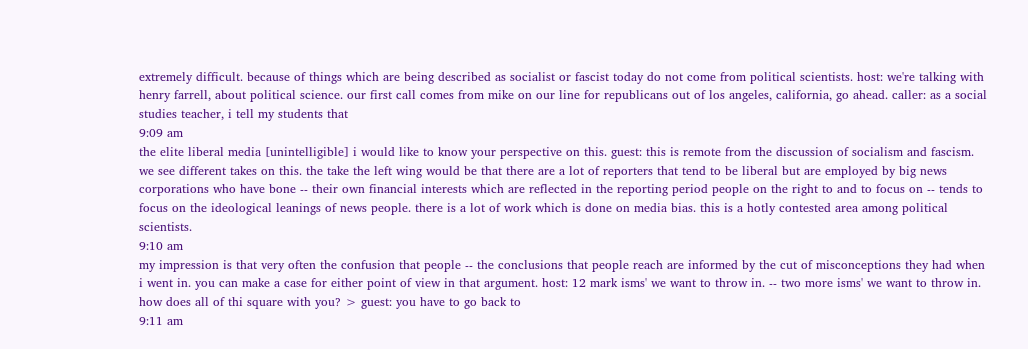extremely difficult. because of things which are being described as socialist or fascist today do not come from political scientists. host: we're talking with henry farrell, about political science. our first call comes from mike on our line for republicans out of los angeles, california, go ahead. caller: as a social studies teacher, i tell my students that
9:09 am
the elite liberal media [unintelligible] i would like to know your perspective on this. guest: this is remote from the discussion of socialism and fascism. we see different takes on this. the take the left wing would be that there are a lot of reporters that tend to be liberal but are employed by big news corporations who have bone -- their own financial interests which are reflected in the reporting period people on the right to and to focus on -- tends to focus on the ideological leanings of news people. there is a lot of work which is done on media bias. this is a hotly contested area among political scientists.
9:10 am
my impression is that very often the confusion that people -- the conclusions that people reach are informed by the cut of misconceptions they had when i went in. you can make a case for either point of view in that argument. host: 12 mark isms' we want to throw in. -- two more isms' we want to throw in. how does all of thi square with you? > guest: you have to go back to
9:11 am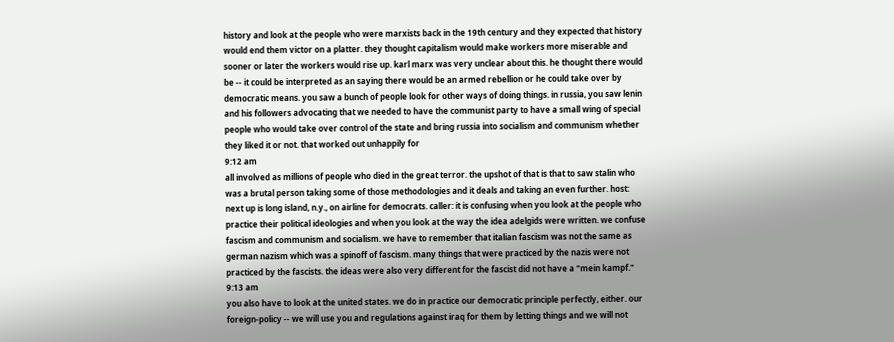history and look at the people who were marxists back in the 19th century and they expected that history would end them victor on a platter. they thought capitalism would make workers more miserable and sooner or later the workers would rise up. karl marx was very unclear about this. he thought there would be -- it could be interpreted as an saying there would be an armed rebellion or he could take over by democratic means. you saw a bunch of people look for other ways of doing things. in russia, you saw lenin and his followers advocating that we needed to have the communist party to have a small wing of special people who would take over control of the state and bring russia into socialism and communism whether they liked it or not. that worked out unhappily for
9:12 am
all involved as millions of people who died in the great terror. the upshot of that is that to saw stalin who was a brutal person taking some of those methodologies and it deals and taking an even further. host: next up is long island, n.y., on airline for democrats. caller: it is confusing when you look at the people who practice their political ideologies and when you look at the way the idea adelgids were written. we confuse fascism and communism and socialism. we have to remember that italian fascism was not the same as german nazism which was a spinoff of fascism. many things that were practiced by the nazis were not practiced by the fascists. the ideas were also very different for the fascist did not have a "mein kampf."
9:13 am
you also have to look at the united states. we do in practice our democratic principle perfectly, either. our foreign-policy -- we will use you and regulations against iraq for them by letting things and we will not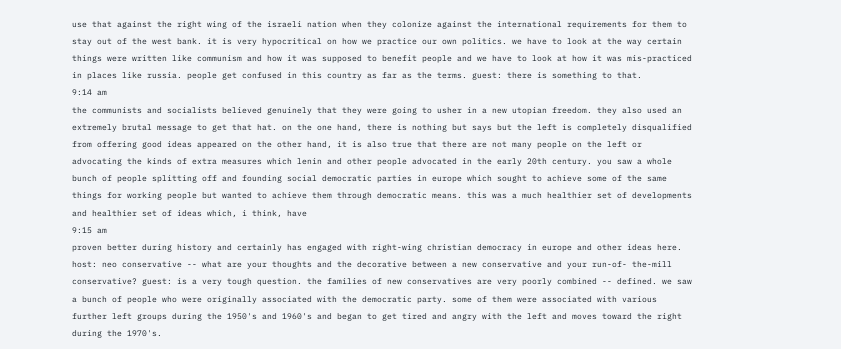use that against the right wing of the israeli nation when they colonize against the international requirements for them to stay out of the west bank. it is very hypocritical on how we practice our own politics. we have to look at the way certain things were written like communism and how it was supposed to benefit people and we have to look at how it was mis-practiced in places like russia. people get confused in this country as far as the terms. guest: there is something to that.
9:14 am
the communists and socialists believed genuinely that they were going to usher in a new utopian freedom. they also used an extremely brutal message to get that hat. on the one hand, there is nothing but says but the left is completely disqualified from offering good ideas appeared on the other hand, it is also true that there are not many people on the left or advocating the kinds of extra measures which lenin and other people advocated in the early 20th century. you saw a whole bunch of people splitting off and founding social democratic parties in europe which sought to achieve some of the same things for working people but wanted to achieve them through democratic means. this was a much healthier set of developments and healthier set of ideas which, i think, have
9:15 am
proven better during history and certainly has engaged with right-wing christian democracy in europe and other ideas here. host: neo conservative -- what are your thoughts and the decorative between a new conservative and your run-of- the-mill conservative? guest: is a very tough question. the families of new conservatives are very poorly combined -- defined. we saw a bunch of people who were originally associated with the democratic party. some of them were associated with various further left groups during the 1950's and 1960's and began to get tired and angry with the left and moves toward the right during the 1970's.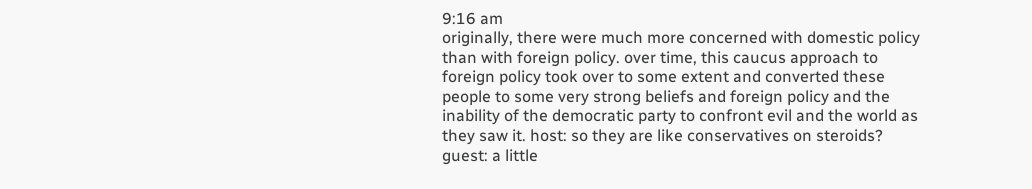9:16 am
originally, there were much more concerned with domestic policy than with foreign policy. over time, this caucus approach to foreign policy took over to some extent and converted these people to some very strong beliefs and foreign policy and the inability of the democratic party to confront evil and the world as they saw it. host: so they are like conservatives on steroids? guest: a little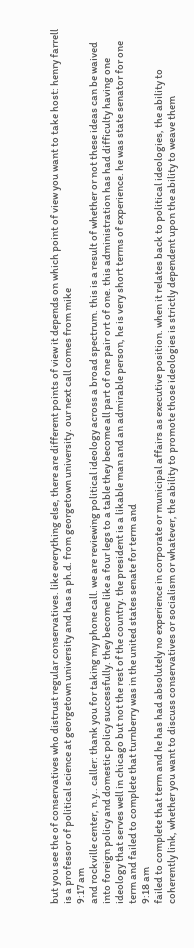but you see the of conservatives who distrust regular conservatives. like everything else, there are different points of view it depends on which point of view you want to take host: henry farrell is a professor of political science at georgetown university and has a ph.d. from georgetown university. our next call comes from mike
9:17 am
and rockville center, n.y.. caller: thank you for taking my phone call. we are reviewing political ideology across a broad spectrum. this is a result of whether or not these ideas can be waived into foreign policy and domestic policy successfully. they become like a four legs to a table they become all part of one pair ort of one. this administration has had difficulty having one ideology that serves well in chicago but not the rest of the country. the president is a likable man and an admirable person, he is very short terms of experience. he was state senator for one term and failed to complete that turnberry was in the united states senate for term and
9:18 am
failed to complete that term and he has had absolutely no experience in corporate or municipal affairs as executive position. when it relates back to political ideologies, the ability to coherently link, whether you want to discuss conservatives or socialism or whatever, the ability to promote those ideologies is strictly dependent upon the ability to weave them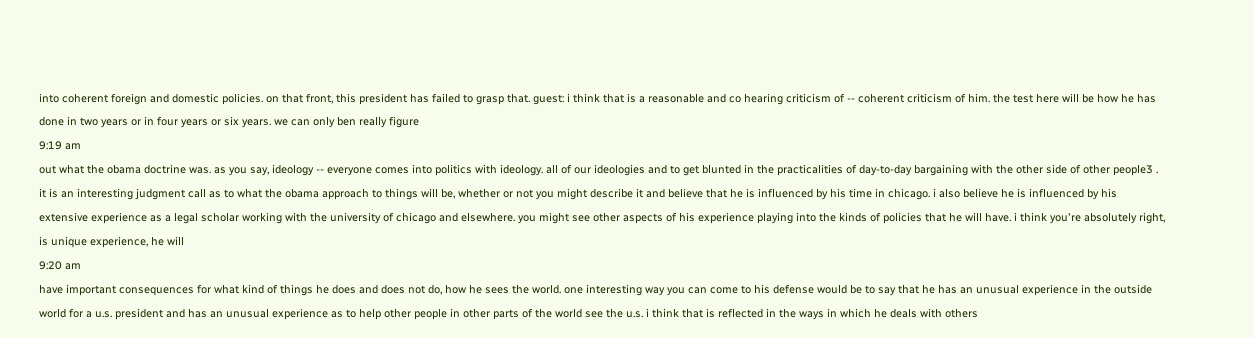into coherent foreign and domestic policies. on that front, this president has failed to grasp that. guest: i think that is a reasonable and co hearing criticism of -- coherent criticism of him. the test here will be how he has done in two years or in four years or six years. we can only ben really figure
9:19 am
out what the obama doctrine was. as you say, ideology -- everyone comes into politics with ideology. all of our ideologies and to get blunted in the practicalities of day-to-day bargaining with the other side of other people3 . it is an interesting judgment call as to what the obama approach to things will be, whether or not you might describe it and believe that he is influenced by his time in chicago. i also believe he is influenced by his extensive experience as a legal scholar working with the university of chicago and elsewhere. you might see other aspects of his experience playing into the kinds of policies that he will have. i think you're absolutely right, is unique experience, he will
9:20 am
have important consequences for what kind of things he does and does not do, how he sees the world. one interesting way you can come to his defense would be to say that he has an unusual experience in the outside world for a u.s. president and has an unusual experience as to help other people in other parts of the world see the u.s. i think that is reflected in the ways in which he deals with others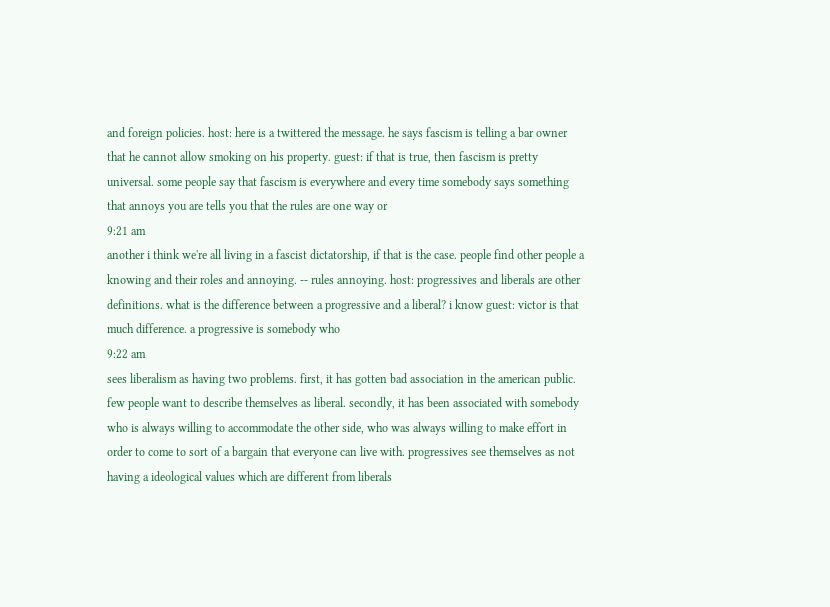and foreign policies. host: here is a twittered the message. he says fascism is telling a bar owner that he cannot allow smoking on his property. guest: if that is true, then fascism is pretty universal. some people say that fascism is everywhere and every time somebody says something that annoys you are tells you that the rules are one way or
9:21 am
another i think we're all living in a fascist dictatorship, if that is the case. people find other people a knowing and their roles and annoying. -- rules annoying. host: progressives and liberals are other definitions. what is the difference between a progressive and a liberal? i know guest: victor is that much difference. a progressive is somebody who
9:22 am
sees liberalism as having two problems. first, it has gotten bad association in the american public. few people want to describe themselves as liberal. secondly, it has been associated with somebody who is always willing to accommodate the other side, who was always willing to make effort in order to come to sort of a bargain that everyone can live with. progressives see themselves as not having a ideological values which are different from liberals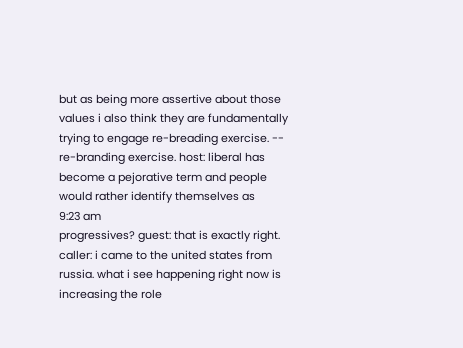but as being more assertive about those values i also think they are fundamentally trying to engage re-breading exercise. -- re-branding exercise. host: liberal has become a pejorative term and people would rather identify themselves as
9:23 am
progressives? guest: that is exactly right. caller: i came to the united states from russia. what i see happening right now is increasing the role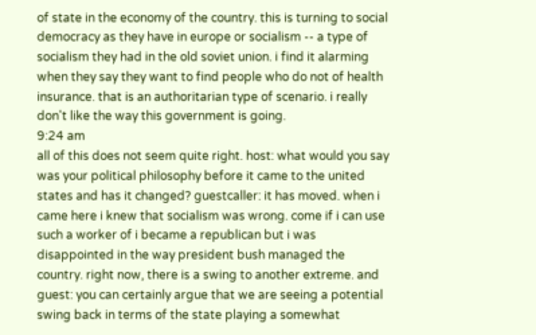of state in the economy of the country. this is turning to social democracy as they have in europe or socialism -- a type of socialism they had in the old soviet union. i find it alarming when they say they want to find people who do not of health insurance. that is an authoritarian type of scenario. i really don't like the way this government is going.
9:24 am
all of this does not seem quite right. host: what would you say was your political philosophy before it came to the united states and has it changed? guestcaller: it has moved. when i came here i knew that socialism was wrong. come if i can use such a worker of i became a republican but i was disappointed in the way president bush managed the country. right now, there is a swing to another extreme. and guest: you can certainly argue that we are seeing a potential swing back in terms of the state playing a somewhat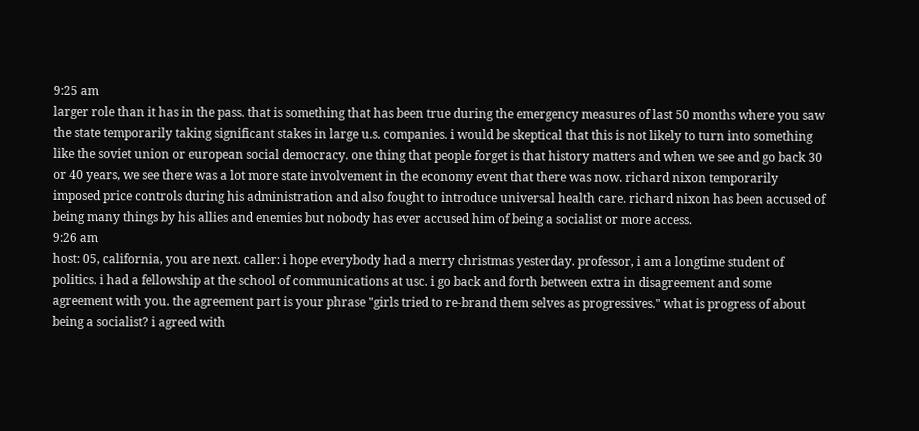9:25 am
larger role than it has in the pass. that is something that has been true during the emergency measures of last 50 months where you saw the state temporarily taking significant stakes in large u.s. companies. i would be skeptical that this is not likely to turn into something like the soviet union or european social democracy. one thing that people forget is that history matters and when we see and go back 30 or 40 years, we see there was a lot more state involvement in the economy event that there was now. richard nixon temporarily imposed price controls during his administration and also fought to introduce universal health care. richard nixon has been accused of being many things by his allies and enemies but nobody has ever accused him of being a socialist or more access.
9:26 am
host: 05, california, you are next. caller: i hope everybody had a merry christmas yesterday. professor, i am a longtime student of politics. i had a fellowship at the school of communications at usc. i go back and forth between extra in disagreement and some agreement with you. the agreement part is your phrase "girls tried to re-brand them selves as progressives." what is progress of about being a socialist? i agreed with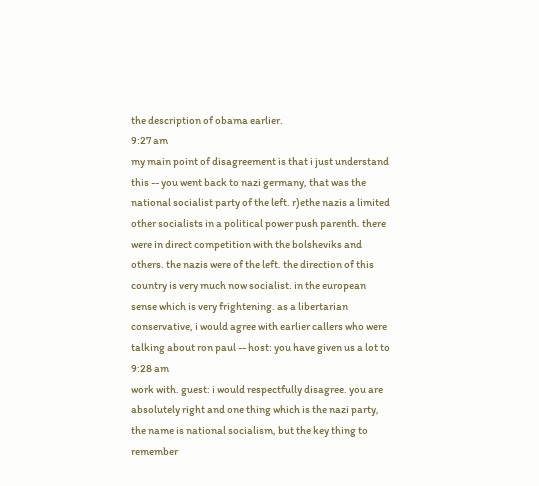the description of obama earlier.
9:27 am
my main point of disagreement is that i just understand this -- you went back to nazi germany, that was the national socialist party of the left. r)ethe nazis a limited other socialists in a political power push parenth. there were in direct competition with the bolsheviks and others. the nazis were of the left. the direction of this country is very much now socialist. in the european sense which is very frightening. as a libertarian conservative, i would agree with earlier callers who were talking about ron paul -- host: you have given us a lot to
9:28 am
work with. guest: i would respectfully disagree. you are absolutely right and one thing which is the nazi party, the name is national socialism, but the key thing to remember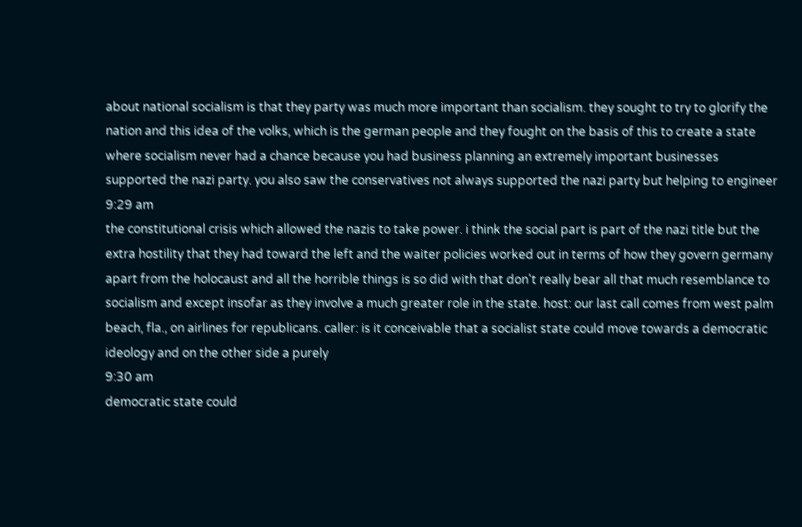about national socialism is that they party was much more important than socialism. they sought to try to glorify the nation and this idea of the volks, which is the german people and they fought on the basis of this to create a state where socialism never had a chance because you had business planning an extremely important businesses supported the nazi party. you also saw the conservatives not always supported the nazi party but helping to engineer
9:29 am
the constitutional crisis which allowed the nazis to take power. i think the social part is part of the nazi title but the extra hostility that they had toward the left and the waiter policies worked out in terms of how they govern germany apart from the holocaust and all the horrible things is so did with that don't really bear all that much resemblance to socialism and except insofar as they involve a much greater role in the state. host: our last call comes from west palm beach, fla., on airlines for republicans. caller: is it conceivable that a socialist state could move towards a democratic ideology and on the other side a purely
9:30 am
democratic state could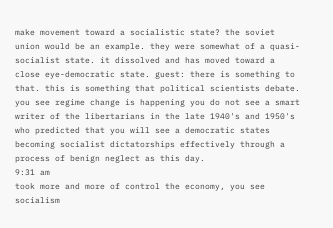make movement toward a socialistic state? the soviet union would be an example. they were somewhat of a quasi- socialist state. it dissolved and has moved toward a close eye-democratic state. guest: there is something to that. this is something that political scientists debate. you see regime change is happening you do not see a smart writer of the libertarians in the late 1940's and 1950's who predicted that you will see a democratic states becoming socialist dictatorships effectively through a process of benign neglect as this day.
9:31 am
took more and more of control the economy, you see socialism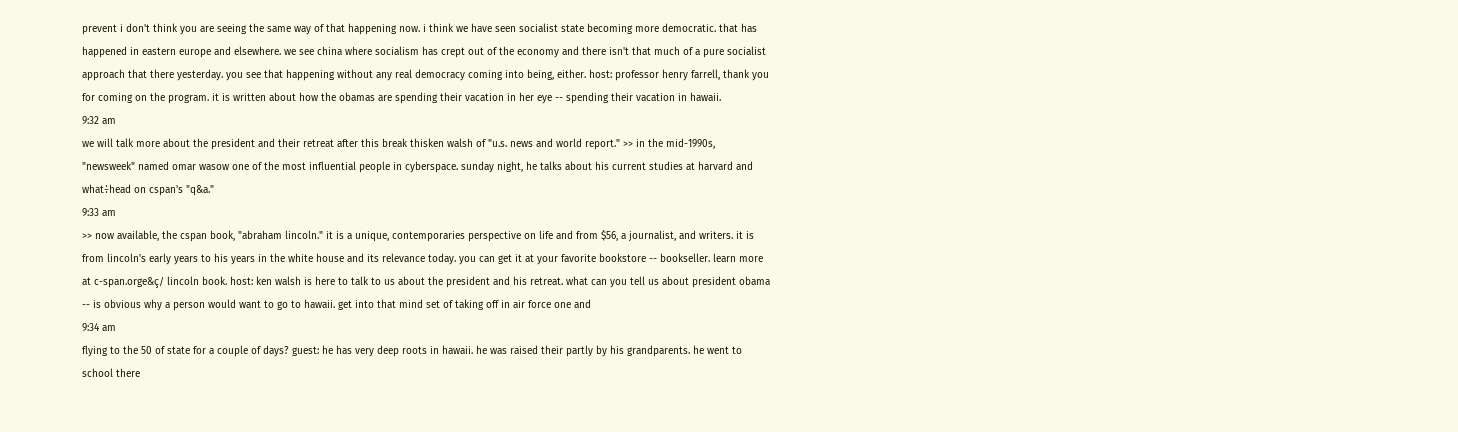prevent i don't think you are seeing the same way of that happening now. i think we have seen socialist state becoming more democratic. that has happened in eastern europe and elsewhere. we see china where socialism has crept out of the economy and there isn't that much of a pure socialist approach that there yesterday. you see that happening without any real democracy coming into being, either. host: professor henry farrell, thank you for coming on the program. it is written about how the obamas are spending their vacation in her eye -- spending their vacation in hawaii.
9:32 am
we will talk more about the president and their retreat after this break thisken walsh of "u.s. news and world report." >> in the mid-1990s, "newsweek" named omar wasow one of the most influential people in cyberspace. sunday night, he talks about his current studies at harvard and what÷head on cspan's "q&a."
9:33 am
>> now available, the cspan book, "abraham lincoln." it is a unique, contemporaries perspective on life and from $56, a journalist, and writers. it is from lincoln's early years to his years in the white house and its relevance today. you can get it at your favorite bookstore -- bookseller. learn more at c-span.orge&ç/ lincoln book. host: ken walsh is here to talk to us about the president and his retreat. what can you tell us about president obama -- is obvious why a person would want to go to hawaii. get into that mind set of taking off in air force one and
9:34 am
flying to the 50 of state for a couple of days? guest: he has very deep roots in hawaii. he was raised their partly by his grandparents. he went to school there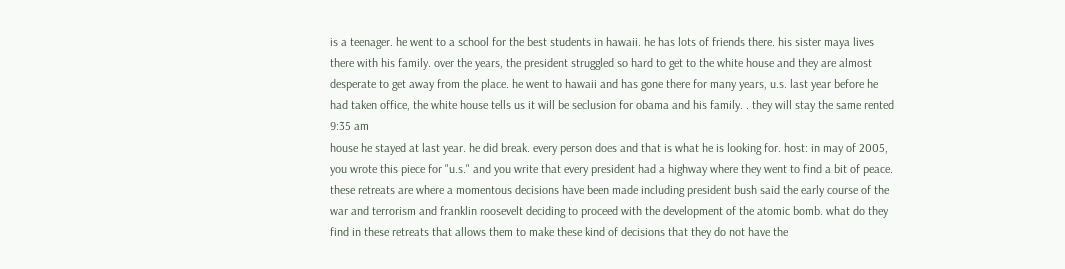is a teenager. he went to a school for the best students in hawaii. he has lots of friends there. his sister maya lives there with his family. over the years, the president struggled so hard to get to the white house and they are almost desperate to get away from the place. he went to hawaii and has gone there for many years, u.s. last year before he had taken office, the white house tells us it will be seclusion for obama and his family. . they will stay the same rented
9:35 am
house he stayed at last year. he did break. every person does and that is what he is looking for. host: in may of 2005, you wrote this piece for "u.s." and you write that every president had a highway where they went to find a bit of peace. these retreats are where a momentous decisions have been made including president bush said the early course of the war and terrorism and franklin roosevelt deciding to proceed with the development of the atomic bomb. what do they find in these retreats that allows them to make these kind of decisions that they do not have the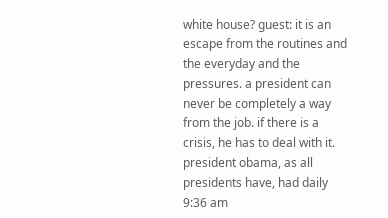white house? guest: it is an escape from the routines and the everyday and the pressures. a president can never be completely a way from the job. if there is a crisis, he has to deal with it. president obama, as all presidents have, had daily
9:36 am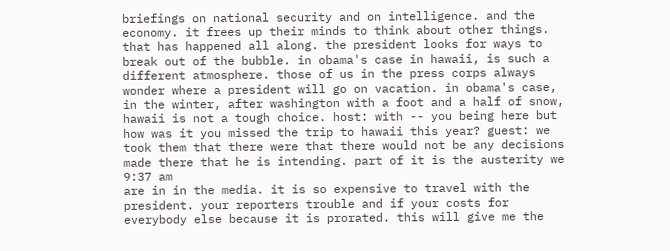briefings on national security and on intelligence. and the economy. it frees up their minds to think about other things. that has happened all along. the president looks for ways to break out of the bubble. in obama's case in hawaii, is such a different atmosphere. those of us in the press corps always wonder where a president will go on vacation. in obama's case, in the winter, after washington with a foot and a half of snow, hawaii is not a tough choice. host: with -- you being here but how was it you missed the trip to hawaii this year? guest: we took them that there were that there would not be any decisions made there that he is intending. part of it is the austerity we
9:37 am
are in in the media. it is so expensive to travel with the president. your reporters trouble and if your costs for everybody else because it is prorated. this will give me the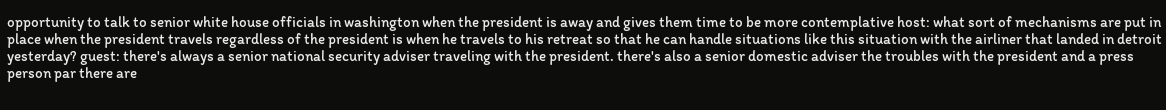opportunity to talk to senior white house officials in washington when the president is away and gives them time to be more contemplative host: what sort of mechanisms are put in place when the president travels regardless of the president is when he travels to his retreat so that he can handle situations like this situation with the airliner that landed in detroit yesterday? guest: there's always a senior national security adviser traveling with the president. there's also a senior domestic adviser the troubles with the president and a press person par there are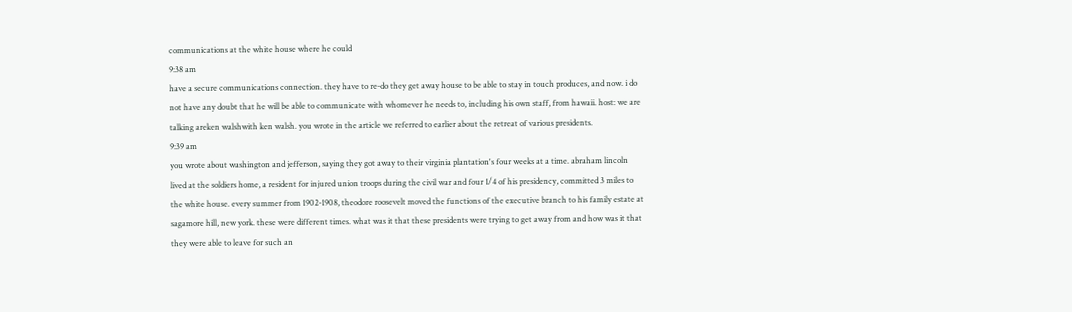communications at the white house where he could
9:38 am
have a secure communications connection. they have to re-do they get away house to be able to stay in touch produces, and now. i do not have any doubt that he will be able to communicate with whomever he needs to, including his own staff, from hawaii. host: we are talking areken walshwith ken walsh. you wrote in the article we referred to earlier about the retreat of various presidents.
9:39 am
you wrote about washington and jefferson, saying they got away to their virginia plantation's four weeks at a time. abraham lincoln lived at the soldiers home, a resident for injured union troops during the civil war and four 1/4 of his presidency, committed 3 miles to the white house. every summer from 1902-1908, theodore roosevelt moved the functions of the executive branch to his family estate at sagamore hill, new york. these were different times. what was it that these presidents were trying to get away from and how was it that they were able to leave for such an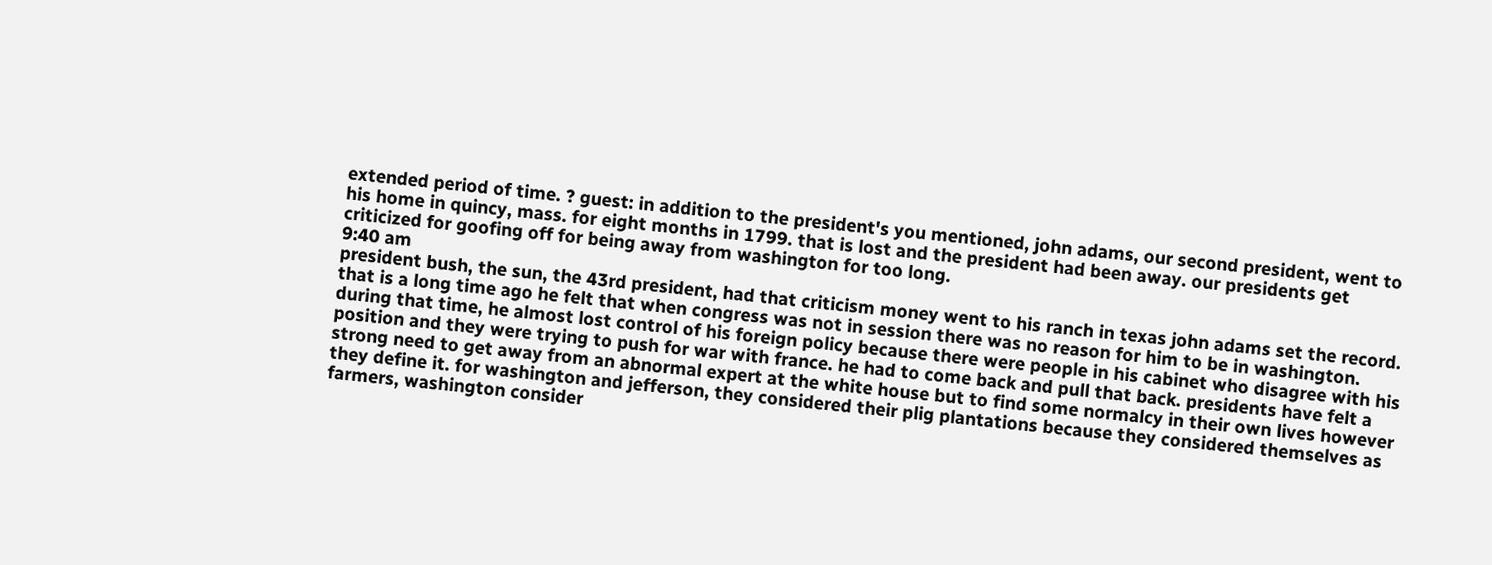extended period of time. ? guest: in addition to the president's you mentioned, john adams, our second president, went to his home in quincy, mass. for eight months in 1799. that is lost and the president had been away. our presidents get criticized for goofing off for being away from washington for too long.
9:40 am
president bush, the sun, the 43rd president, had that criticism money went to his ranch in texas john adams set the record. that is a long time ago he felt that when congress was not in session there was no reason for him to be in washington. during that time, he almost lost control of his foreign policy because there were people in his cabinet who disagree with his position and they were trying to push for war with france. he had to come back and pull that back. presidents have felt a strong need to get away from an abnormal expert at the white house but to find some normalcy in their own lives however they define it. for washington and jefferson, they considered their plig plantations because they considered themselves as farmers, washington consider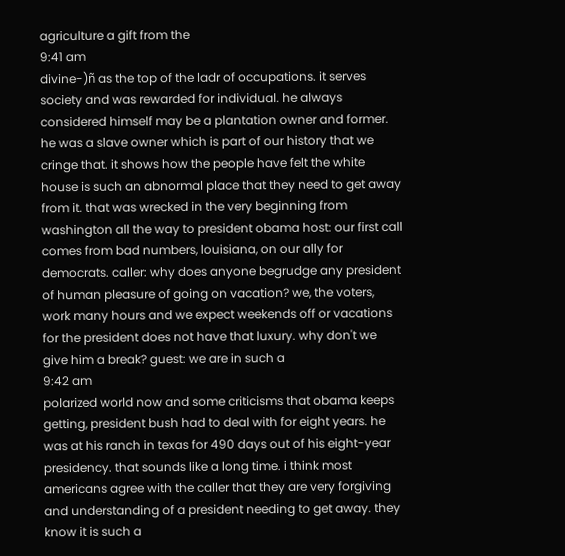agriculture a gift from the
9:41 am
divine-)ñ as the top of the ladr of occupations. it serves society and was rewarded for individual. he always considered himself may be a plantation owner and former. he was a slave owner which is part of our history that we cringe that. it shows how the people have felt the white house is such an abnormal place that they need to get away from it. that was wrecked in the very beginning from washington all the way to president obama host: our first call comes from bad numbers, louisiana, on our ally for democrats. caller: why does anyone begrudge any president of human pleasure of going on vacation? we, the voters, work many hours and we expect weekends off or vacations for the president does not have that luxury. why don't we give him a break? guest: we are in such a
9:42 am
polarized world now and some criticisms that obama keeps getting, president bush had to deal with for eight years. he was at his ranch in texas for 490 days out of his eight-year presidency. that sounds like a long time. i think most americans agree with the caller that they are very forgiving and understanding of a president needing to get away. they know it is such a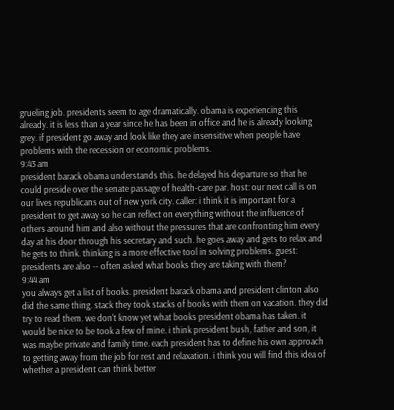grueling job. presidents seem to age dramatically. obama is experiencing this already. it is less than a year since he has been in office and he is already looking grey. if president go away and look like they are insensitive when people have problems with the recession or economic problems.
9:43 am
president barack obama understands this. he delayed his departure so that he could preside over the senate passage of health-care par. host: our next call is on our lives republicans out of new york city. caller: i think it is important for a president to get away so he can reflect on everything without the influence of others around him and also without the pressures that are confronting him every day at his door through his secretary and such. he goes away and gets to relax and he gets to think. thinking is a more effective tool in solving problems. guest: presidents are also -- often asked what books they are taking with them?
9:44 am
you always get a list of books. president barack obama and president clinton also did the same thing. stack they took stacks of books with them on vacation. they did try to read them. we don't know yet what books president obama has taken. it would be nice to be took a few of mine. i think president bush, father and son, it was maybe private and family time. each president has to define his own approach to getting away from the job for rest and relaxation. i think you will find this idea of whether a president can think better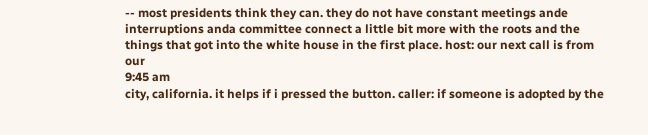-- most presidents think they can. they do not have constant meetings ande interruptions anda committee connect a little bit more with the roots and the things that got into the white house in the first place. host: our next call is from our
9:45 am
city, california. it helps if i pressed the button. caller: if someone is adopted by the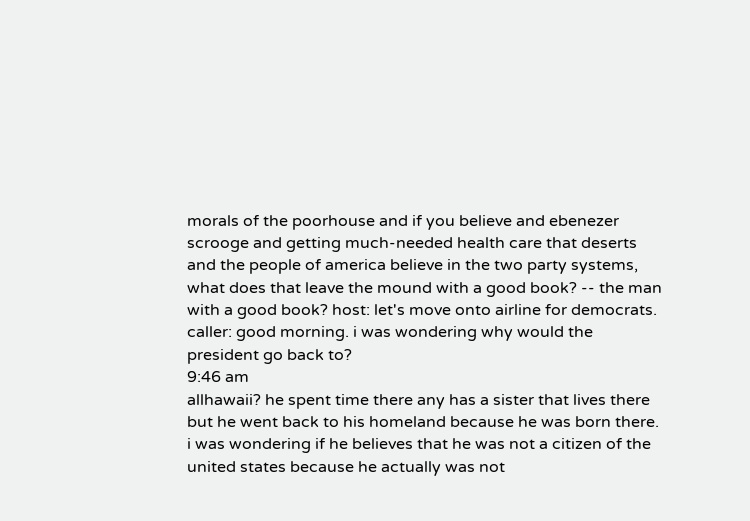morals of the poorhouse and if you believe and ebenezer scrooge and getting much-needed health care that deserts and the people of america believe in the two party systems, what does that leave the mound with a good book? -- the man with a good book? host: let's move onto airline for democrats. caller: good morning. i was wondering why would the president go back to?
9:46 am
allhawaii? he spent time there any has a sister that lives there but he went back to his homeland because he was born there. i was wondering if he believes that he was not a citizen of the united states because he actually was not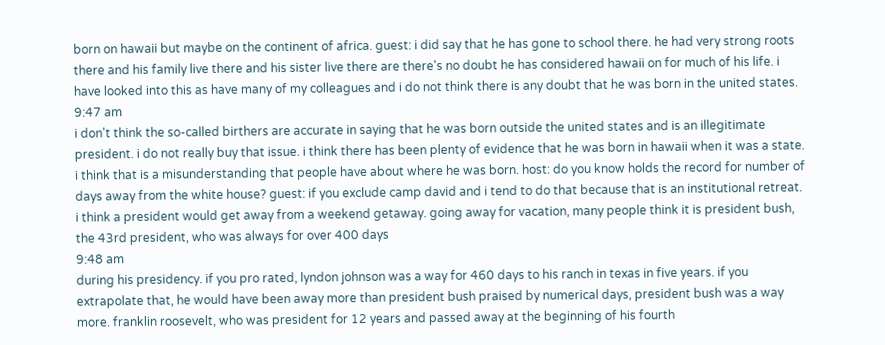born on hawaii but maybe on the continent of africa. guest: i did say that he has gone to school there. he had very strong roots there and his family live there and his sister live there are there's no doubt he has considered hawaii on for much of his life. i have looked into this as have many of my colleagues and i do not think there is any doubt that he was born in the united states.
9:47 am
i don't think the so-called birthers are accurate in saying that he was born outside the united states and is an illegitimate president. i do not really buy that issue. i think there has been plenty of evidence that he was born in hawaii when it was a state. i think that is a misunderstanding that people have about where he was born. host: do you know holds the record for number of days away from the white house? guest: if you exclude camp david and i tend to do that because that is an institutional retreat. i think a president would get away from a weekend getaway. going away for vacation, many people think it is president bush, the 43rd president, who was always for over 400 days
9:48 am
during his presidency. if you pro rated, lyndon johnson was a way for 460 days to his ranch in texas in five years. if you extrapolate that, he would have been away more than president bush praised by numerical days, president bush was a way more. franklin roosevelt, who was president for 12 years and passed away at the beginning of his fourth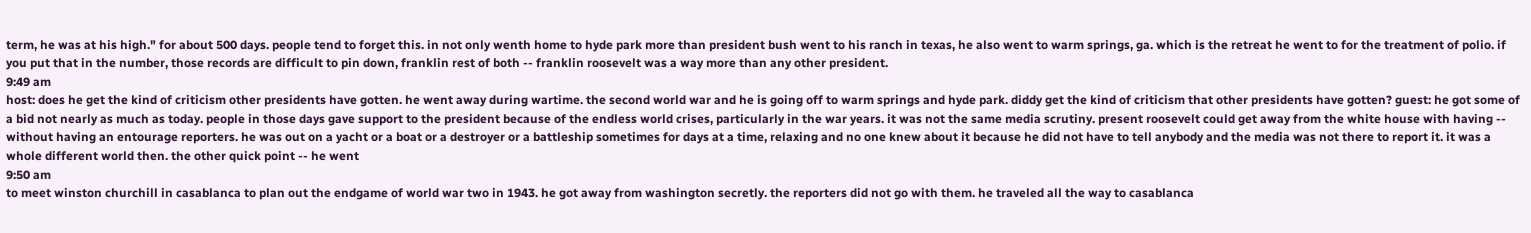term, he was at his high." for about 500 days. people tend to forget this. in not only wenth home to hyde park more than president bush went to his ranch in texas, he also went to warm springs, ga. which is the retreat he went to for the treatment of polio. if you put that in the number, those records are difficult to pin down, franklin rest of both -- franklin roosevelt was a way more than any other president.
9:49 am
host: does he get the kind of criticism other presidents have gotten. he went away during wartime. the second world war and he is going off to warm springs and hyde park. diddy get the kind of criticism that other presidents have gotten? guest: he got some of a bid not nearly as much as today. people in those days gave support to the president because of the endless world crises, particularly in the war years. it was not the same media scrutiny. present roosevelt could get away from the white house with having -- without having an entourage reporters. he was out on a yacht or a boat or a destroyer or a battleship sometimes for days at a time, relaxing and no one knew about it because he did not have to tell anybody and the media was not there to report it. it was a whole different world then. the other quick point -- he went
9:50 am
to meet winston churchill in casablanca to plan out the endgame of world war two in 1943. he got away from washington secretly. the reporters did not go with them. he traveled all the way to casablanca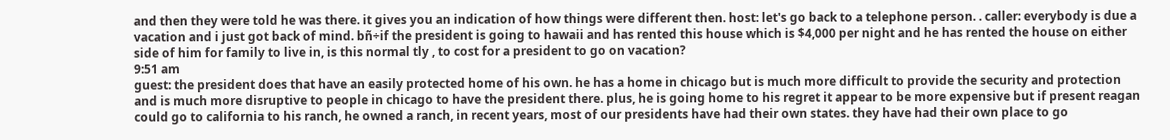and then they were told he was there. it gives you an indication of how things were different then. host: let's go back to a telephone person. . caller: everybody is due a vacation and i just got back of mind. bñ÷if the president is going to hawaii and has rented this house which is $4,000 per night and he has rented the house on either side of him for family to live in, is this normal tly , to cost for a president to go on vacation?
9:51 am
guest: the president does that have an easily protected home of his own. he has a home in chicago but is much more difficult to provide the security and protection and is much more disruptive to people in chicago to have the president there. plus, he is going home to his regret it appear to be more expensive but if present reagan could go to california to his ranch, he owned a ranch, in recent years, most of our presidents have had their own states. they have had their own place to go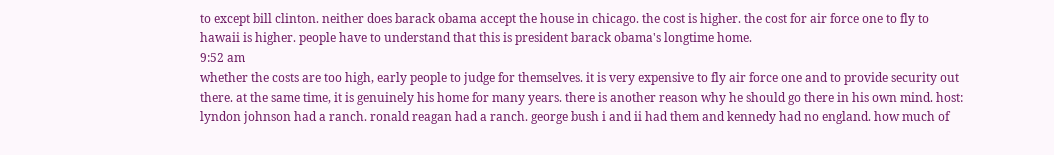to except bill clinton. neither does barack obama accept the house in chicago. the cost is higher. the cost for air force one to fly to hawaii is higher. people have to understand that this is president barack obama's longtime home.
9:52 am
whether the costs are too high, early people to judge for themselves. it is very expensive to fly air force one and to provide security out there. at the same time, it is genuinely his home for many years. there is another reason why he should go there in his own mind. host: lyndon johnson had a ranch. ronald reagan had a ranch. george bush i and ii had them and kennedy had no england. how much of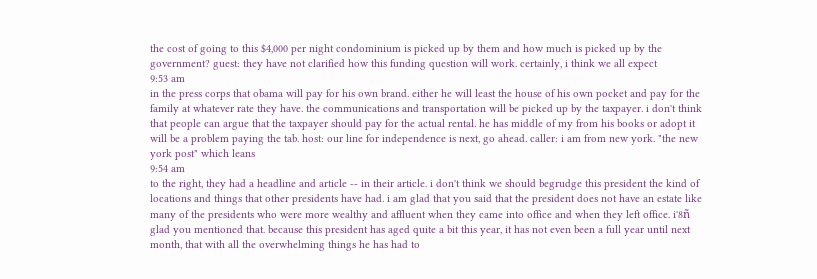the cost of going to this $4,000 per night condominium is picked up by them and how much is picked up by the government? guest: they have not clarified how this funding question will work. certainly, i think we all expect
9:53 am
in the press corps that obama will pay for his own brand. either he will least the house of his own pocket and pay for the family at whatever rate they have. the communications and transportation will be picked up by the taxpayer. i don't think that people can argue that the taxpayer should pay for the actual rental. he has middle of my from his books or adopt it will be a problem paying the tab. host: our line for independence is next, go ahead. caller: i am from new york. "the new york post" which leans
9:54 am
to the right, they had a headline and article -- in their article. i don't think we should begrudge this president the kind of locations and things that other presidents have had. i am glad that you said that the president does not have an estate like many of the presidents who were more wealthy and affluent when they came into office and when they left office. i'8ñ glad you mentioned that. because this president has aged quite a bit this year, it has not even been a full year until next month, that with all the overwhelming things he has had to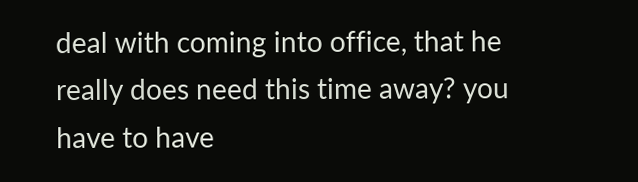deal with coming into office, that he really does need this time away? you have to have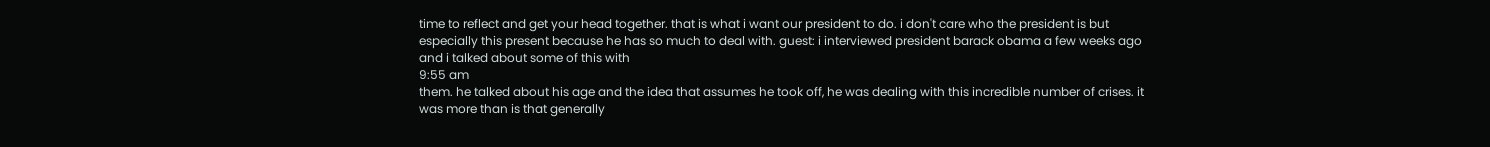time to reflect and get your head together. that is what i want our president to do. i don't care who the president is but especially this present because he has so much to deal with. guest: i interviewed president barack obama a few weeks ago and i talked about some of this with
9:55 am
them. he talked about his age and the idea that assumes he took off, he was dealing with this incredible number of crises. it was more than is that generally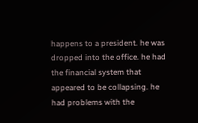happens to a president. he was dropped into the office. he had the financial system that appeared to be collapsing. he had problems with the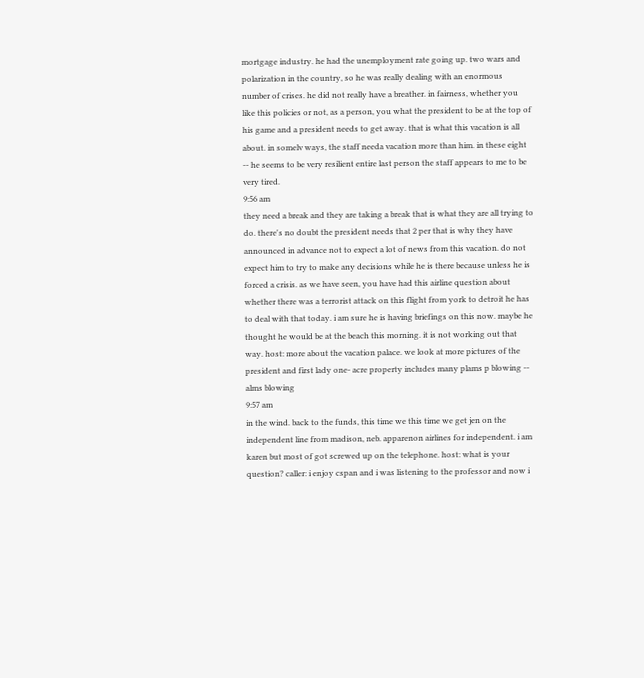mortgage industry. he had the unemployment rate going up. two wars and polarization in the country, so he was really dealing with an enormous number of crises. he did not really have a breather. in fairness, whether you like this policies or not, as a person, you what the president to be at the top of his game and a president needs to get away. that is what this vacation is all about. in somelv ways, the staff needa vacation more than him. in these eight -- he seems to be very resilient entire last person the staff appears to me to be very tired.
9:56 am
they need a break and they are taking a break that is what they are all trying to do. there's no doubt the president needs that 2 per that is why they have announced in advance not to expect a lot of news from this vacation. do not expect him to try to make any decisions while he is there because unless he is forced a crisis. as we have seen, you have had this airline question about whether there was a terrorist attack on this flight from york to detroit he has to deal with that today. i am sure he is having briefings on this now. maybe he thought he would be at the beach this morning. it is not working out that way. host: more about the vacation palace. we look at more pictures of the president and first lady one- acre property includes many plams p blowing -- alms blowing
9:57 am
in the wind. back to the funds, this time we this time we get jen on the independent line from madison, neb. apparenon airlines for independent. i am karen but most of got screwed up on the telephone. host: what is your question? caller: i enjoy cspan and i was listening to the professor and now i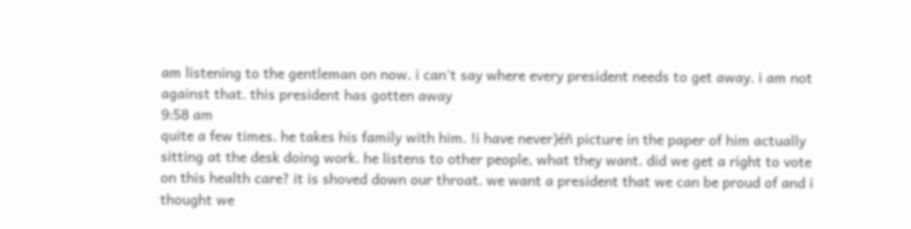am listening to the gentleman on now. i can't say where every president needs to get away. i am not against that. this president has gotten away
9:58 am
quite a few times. he takes his family with him. !i have never)éñ picture in the paper of him actually sitting at the desk doing work. he listens to other people, what they want. did we get a right to vote on this health care? it is shoved down our throat. we want a president that we can be proud of and i thought we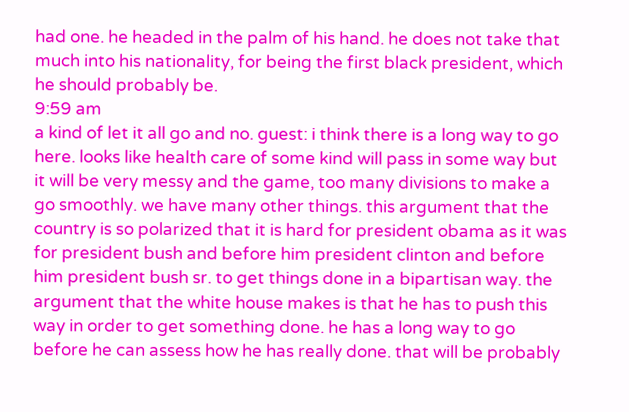had one. he headed in the palm of his hand. he does not take that much into his nationality, for being the first black president, which he should probably be.
9:59 am
a kind of let it all go and no. guest: i think there is a long way to go here. looks like health care of some kind will pass in some way but it will be very messy and the game, too many divisions to make a go smoothly. we have many other things. this argument that the country is so polarized that it is hard for president obama as it was for president bush and before him president clinton and before him president bush sr. to get things done in a bipartisan way. the argument that the white house makes is that he has to push this way in order to get something done. he has a long way to go before he can assess how he has really done. that will be probably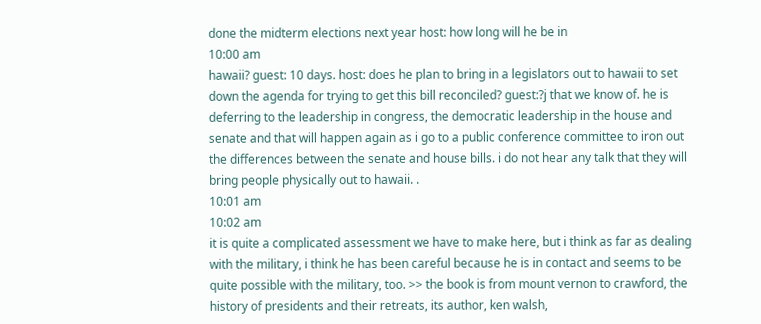done the midterm elections next year host: how long will he be in
10:00 am
hawaii? guest: 10 days. host: does he plan to bring in a legislators out to hawaii to set down the agenda for trying to get this bill reconciled? guest:?j that we know of. he is deferring to the leadership in congress, the democratic leadership in the house and senate and that will happen again as i go to a public conference committee to iron out the differences between the senate and house bills. i do not hear any talk that they will bring people physically out to hawaii. .
10:01 am
10:02 am
it is quite a complicated assessment we have to make here, but i think as far as dealing with the military, i think he has been careful because he is in contact and seems to be quite possible with the military, too. >> the book is from mount vernon to crawford, the history of presidents and their retreats, its author, ken walsh,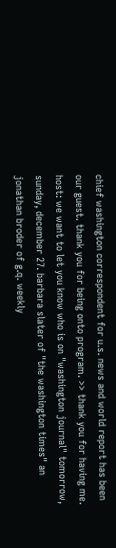chief washington correspondent for u.s. news and world report has been our guest. thank you for being onto program. >> thank you for having me. host: we want to let you know who is on "washington journal" tomorrow, sunday, december 27. barbara slater of "the washington times" an jonathan broder of g.q. weekly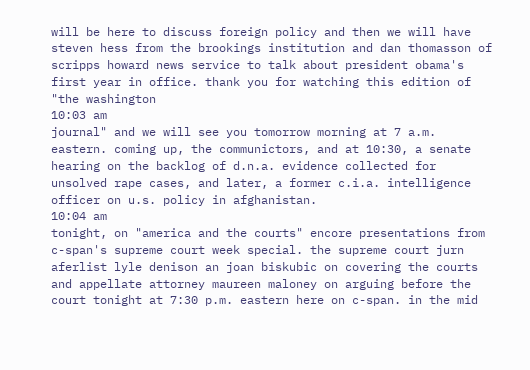will be here to discuss foreign policy and then we will have steven hess from the brookings institution and dan thomasson of scripps howard news service to talk about president obama's first year in office. thank you for watching this edition of "the washington
10:03 am
journal" and we will see you tomorrow morning at 7 a.m. eastern. coming up, the communictors, and at 10:30, a senate hearing on the backlog of d.n.a. evidence collected for unsolved rape cases, and later, a former c.i.a. intelligence officer on u.s. policy in afghanistan.
10:04 am
tonight, on "america and the courts" encore presentations from c-span's supreme court week special. the supreme court jurn aferlist lyle denison an joan biskubic on covering the courts and appellate attorney maureen maloney on arguing before the court tonight at 7:30 p.m. eastern here on c-span. in the mid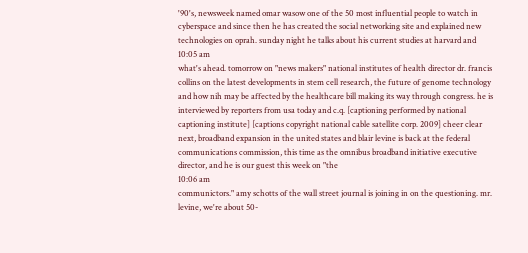'90's, newsweek named omar wasow one of the 50 most influential people to watch in cyberspace and since then he has created the social networking site and explained new technologies on oprah. sunday night he talks about his current studies at harvard and
10:05 am
what's ahead. tomorrow on "news makers" national institutes of health director dr. francis collins on the latest developments in stem cell research, the future of genome technology and how nih may be affected by the healthcare bill making its way through congress. he is interviewed by reporters from usa today and c.q. [captioning performed by national captioning institute] [captions copyright national cable satellite corp. 2009] cheer clear next, broadband expansion in the united states and blair levine is back at the federal communications commission, this time as the omnibus broadband initiative executive director, and he is our guest this week on "the
10:06 am
communictors." amy schotts of the wall street journal is joining in on the questioning. mr. levine, we're about 50-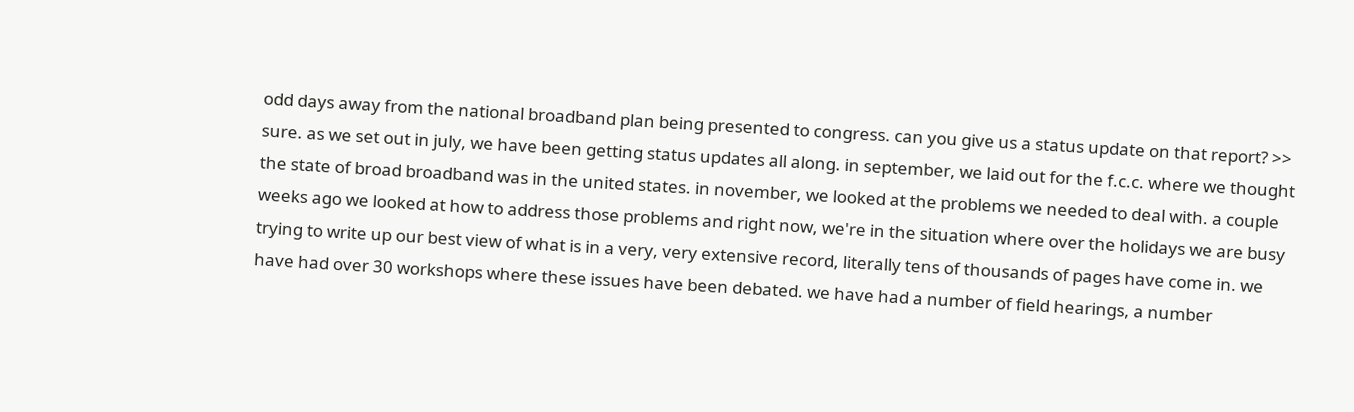odd days away from the national broadband plan being presented to congress. can you give us a status update on that report? >> sure. as we set out in july, we have been getting status updates all along. in september, we laid out for the f.c.c. where we thought the state of broad broadband was in the united states. in november, we looked at the problems we needed to deal with. a couple weeks ago we looked at how to address those problems and right now, we're in the situation where over the holidays we are busy trying to write up our best view of what is in a very, very extensive record, literally tens of thousands of pages have come in. we have had over 30 workshops where these issues have been debated. we have had a number of field hearings, a number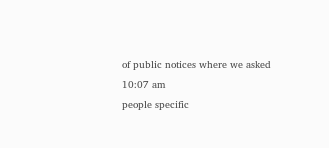of public notices where we asked
10:07 am
people specific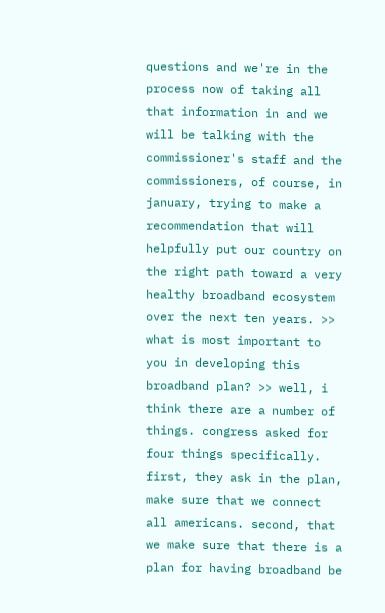questions and we're in the process now of taking all that information in and we will be talking with the commissioner's staff and the commissioners, of course, in january, trying to make a recommendation that will helpfully put our country on the right path toward a very healthy broadband ecosystem over the next ten years. >> what is most important to you in developing this broadband plan? >> well, i think there are a number of things. congress asked for four things specifically. first, they ask in the plan, make sure that we connect all americans. second, that we make sure that there is a plan for having broadband be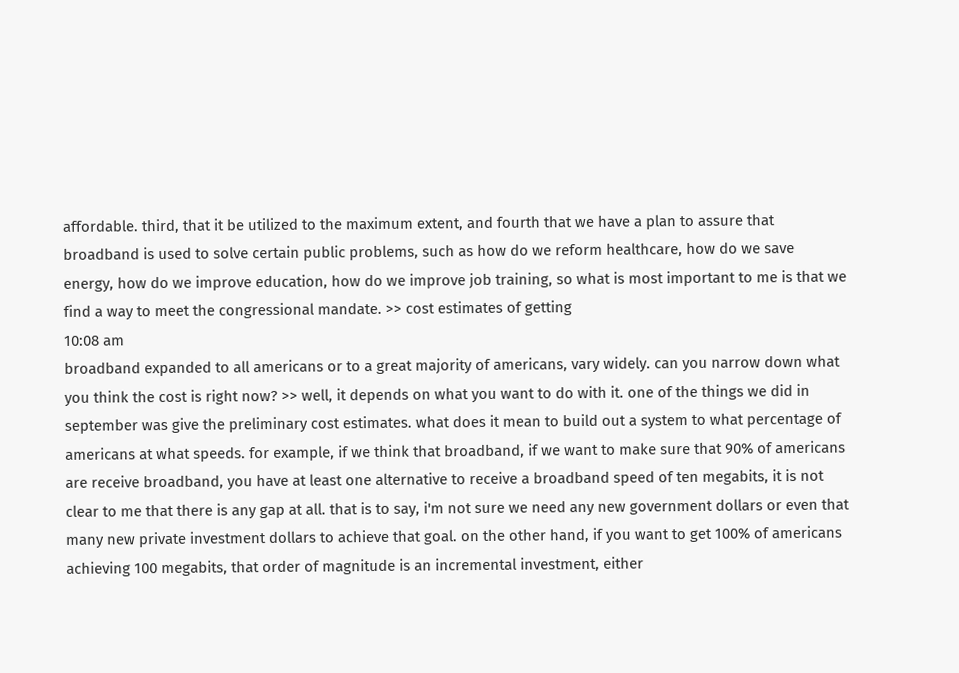affordable. third, that it be utilized to the maximum extent, and fourth that we have a plan to assure that broadband is used to solve certain public problems, such as how do we reform healthcare, how do we save energy, how do we improve education, how do we improve job training, so what is most important to me is that we find a way to meet the congressional mandate. >> cost estimates of getting
10:08 am
broadband expanded to all americans or to a great majority of americans, vary widely. can you narrow down what you think the cost is right now? >> well, it depends on what you want to do with it. one of the things we did in september was give the preliminary cost estimates. what does it mean to build out a system to what percentage of americans at what speeds. for example, if we think that broadband, if we want to make sure that 90% of americans are receive broadband, you have at least one alternative to receive a broadband speed of ten megabits, it is not clear to me that there is any gap at all. that is to say, i'm not sure we need any new government dollars or even that many new private investment dollars to achieve that goal. on the other hand, if you want to get 100% of americans achieving 100 megabits, that order of magnitude is an incremental investment, either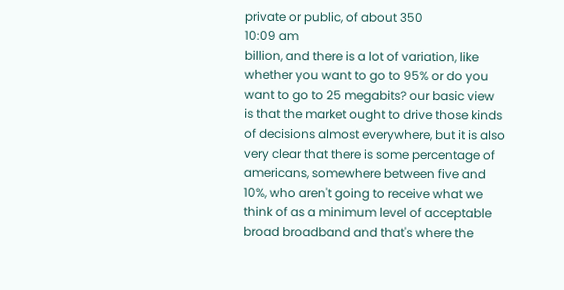private or public, of about 350
10:09 am
billion, and there is a lot of variation, like whether you want to go to 95% or do you want to go to 25 megabits? our basic view is that the market ought to drive those kinds of decisions almost everywhere, but it is also very clear that there is some percentage of americans, somewhere between five and 10%, who aren't going to receive what we think of as a minimum level of acceptable broad broadband and that's where the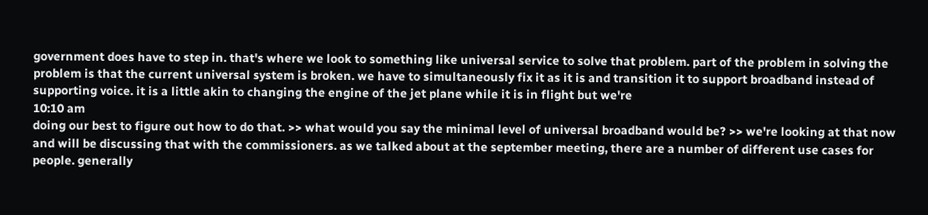government does have to step in. that's where we look to something like universal service to solve that problem. part of the problem in solving the problem is that the current universal system is broken. we have to simultaneously fix it as it is and transition it to support broadband instead of supporting voice. it is a little akin to changing the engine of the jet plane while it is in flight but we're
10:10 am
doing our best to figure out how to do that. >> what would you say the minimal level of universal broadband would be? >> we're looking at that now and will be discussing that with the commissioners. as we talked about at the september meeting, there are a number of different use cases for people. generally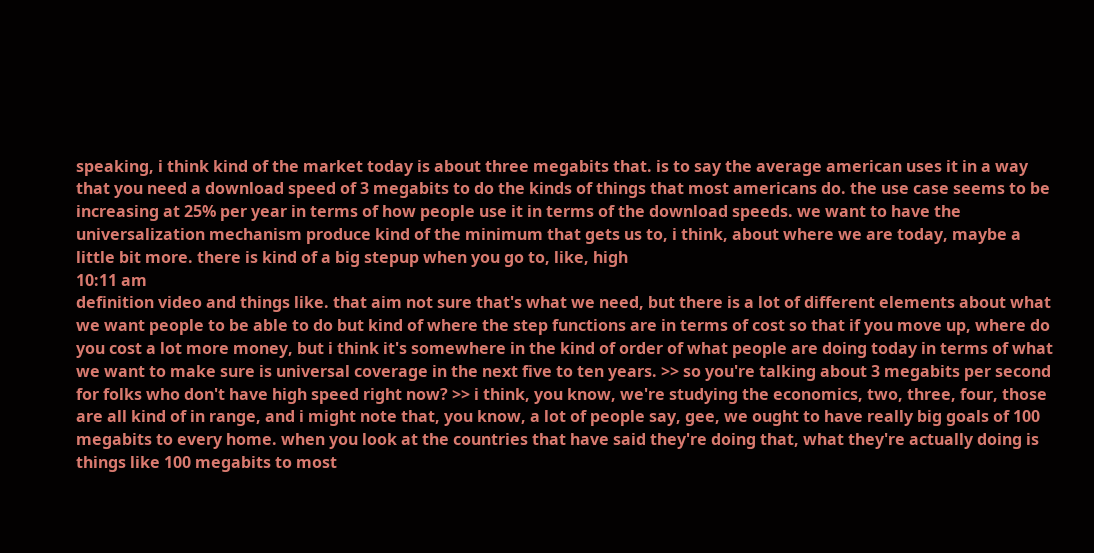speaking, i think kind of the market today is about three megabits that. is to say the average american uses it in a way that you need a download speed of 3 megabits to do the kinds of things that most americans do. the use case seems to be increasing at 25% per year in terms of how people use it in terms of the download speeds. we want to have the universalization mechanism produce kind of the minimum that gets us to, i think, about where we are today, maybe a little bit more. there is kind of a big stepup when you go to, like, high
10:11 am
definition video and things like. that aim not sure that's what we need, but there is a lot of different elements about what we want people to be able to do but kind of where the step functions are in terms of cost so that if you move up, where do you cost a lot more money, but i think it's somewhere in the kind of order of what people are doing today in terms of what we want to make sure is universal coverage in the next five to ten years. >> so you're talking about 3 megabits per second for folks who don't have high speed right now? >> i think, you know, we're studying the economics, two, three, four, those are all kind of in range, and i might note that, you know, a lot of people say, gee, we ought to have really big goals of 100 megabits to every home. when you look at the countries that have said they're doing that, what they're actually doing is things like 100 megabits to most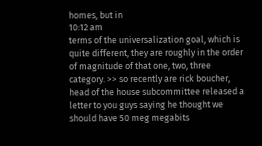homes, but in
10:12 am
terms of the universalization goal, which is quite different, they are roughly in the order of magnitude of that one, two, three category. >> so recently are rick boucher, head of the house subcommittee released a letter to you guys saying he thought we should have 50 meg megabits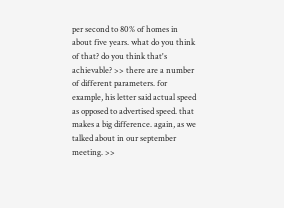per second to 80% of homes in about five years. what do you think of that? do you think that's achievable? >> there are a number of different parameters. for example, his letter said actual speed as opposed to advertised speed. that makes a big difference. again, as we talked about in our september meeting. >>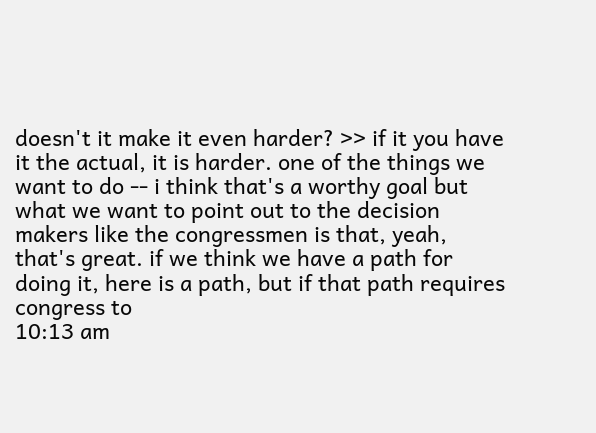doesn't it make it even harder? >> if it you have it the actual, it is harder. one of the things we want to do -- i think that's a worthy goal but what we want to point out to the decision makers like the congressmen is that, yeah, that's great. if we think we have a path for doing it, here is a path, but if that path requires congress to
10:13 am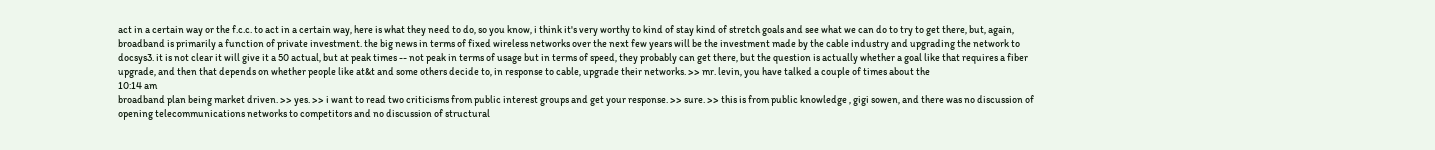act in a certain way or the f.c.c. to act in a certain way, here is what they need to do, so you know, i think it's very worthy to kind of stay kind of stretch goals and see what we can do to try to get there, but, again, broadband is primarily a function of private investment. the big news in terms of fixed wireless networks over the next few years will be the investment made by the cable industry and upgrading the network to docsys3. it is not clear it will give it a 50 actual, but at peak times -- not peak in terms of usage but in terms of speed, they probably can get there, but the question is actually whether a goal like that requires a fiber upgrade, and then that depends on whether people like at&t and some others decide to, in response to cable, upgrade their networks. >> mr. levin, you have talked a couple of times about the
10:14 am
broadband plan being market driven. >> yes. >> i want to read two criticisms from public interest groups and get your response. >> sure. >> this is from public knowledge , gigi sowen, and there was no discussion of opening telecommunications networks to competitors and no discussion of structural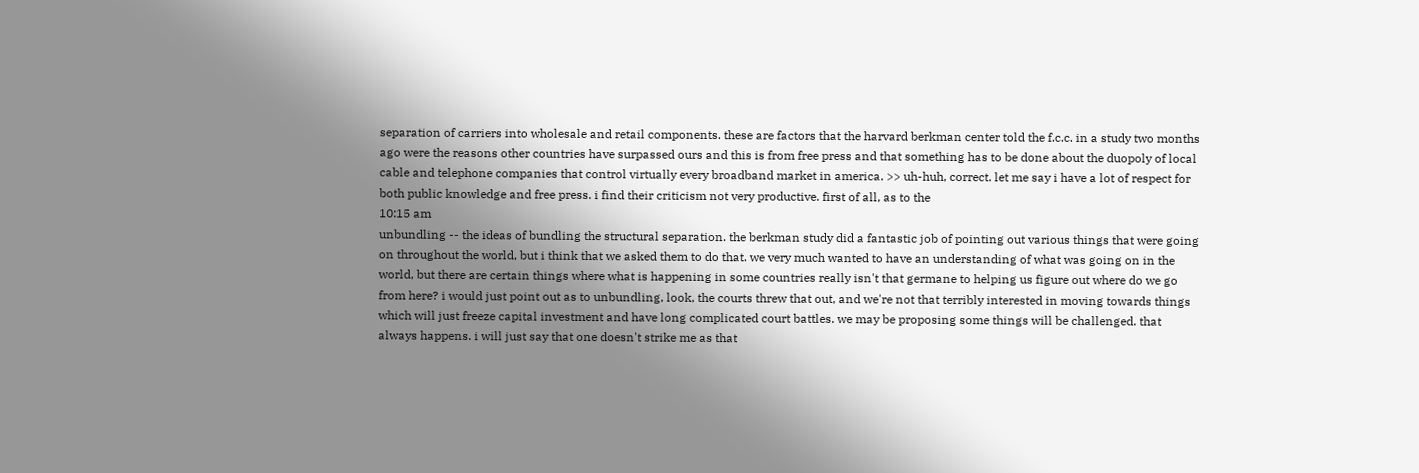separation of carriers into wholesale and retail components. these are factors that the harvard berkman center told the f.c.c. in a study two months ago were the reasons other countries have surpassed ours and this is from free press and that something has to be done about the duopoly of local cable and telephone companies that control virtually every broadband market in america. >> uh-huh, correct. let me say i have a lot of respect for both public knowledge and free press. i find their criticism not very productive. first of all, as to the
10:15 am
unbundling -- the ideas of bundling the structural separation. the berkman study did a fantastic job of pointing out various things that were going on throughout the world, but i think that we asked them to do that. we very much wanted to have an understanding of what was going on in the world, but there are certain things where what is happening in some countries really isn't that germane to helping us figure out where do we go from here? i would just point out as to unbundling, look, the courts threw that out, and we're not that terribly interested in moving towards things which will just freeze capital investment and have long complicated court battles. we may be proposing some things will be challenged. that always happens. i will just say that one doesn't strike me as that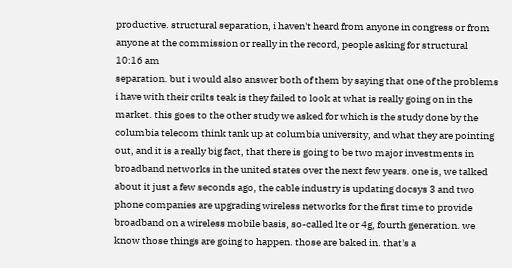productive. structural separation, i haven't heard from anyone in congress or from anyone at the commission or really in the record, people asking for structural
10:16 am
separation. but i would also answer both of them by saying that one of the problems i have with their crilts teak is they failed to look at what is really going on in the market. this goes to the other study we asked for which is the study done by the columbia telecom think tank up at columbia university, and what they are pointing out, and it is a really big fact, that there is going to be two major investments in broadband networks in the united states over the next few years. one is, we talked about it just a few seconds ago, the cable industry is updating docsys 3 and two phone companies are upgrading wireless networks for the first time to provide broadband on a wireless mobile basis, so-called lte or 4g, fourth generation. we know those things are going to happen. those are baked in. that's a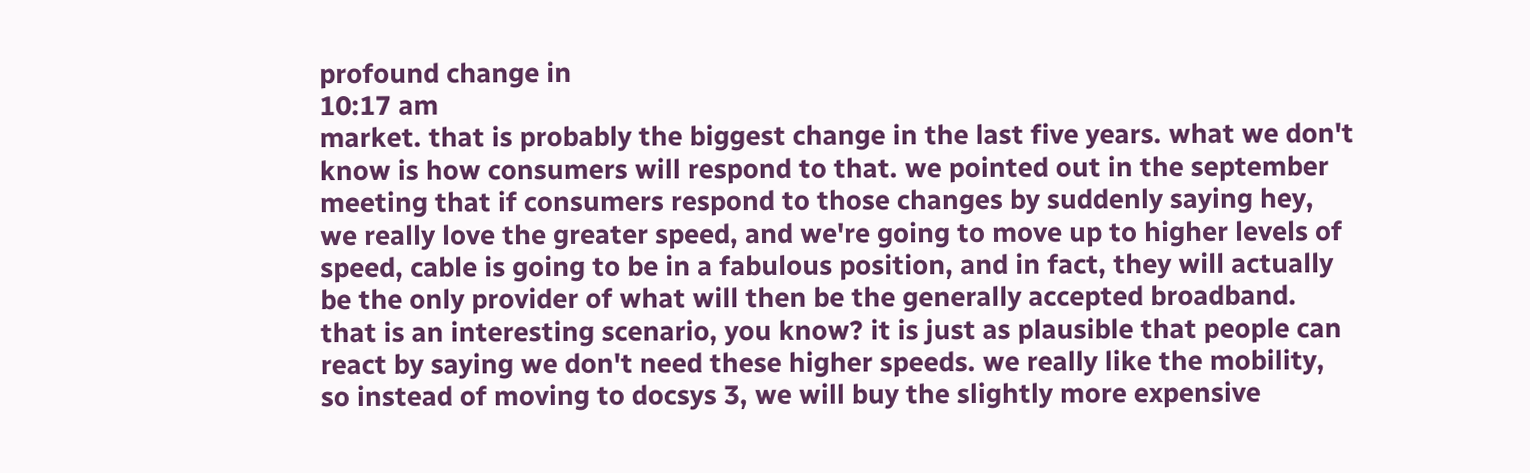profound change in
10:17 am
market. that is probably the biggest change in the last five years. what we don't know is how consumers will respond to that. we pointed out in the september meeting that if consumers respond to those changes by suddenly saying hey, we really love the greater speed, and we're going to move up to higher levels of speed, cable is going to be in a fabulous position, and in fact, they will actually be the only provider of what will then be the generally accepted broadband. that is an interesting scenario, you know? it is just as plausible that people can react by saying we don't need these higher speeds. we really like the mobility, so instead of moving to docsys 3, we will buy the slightly more expensive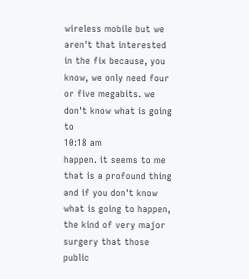wireless mobile but we aren't that interested in the fix because, you know, we only need four or five megabits. we don't know what is going to
10:18 am
happen. it seems to me that is a profound thing and if you don't know what is going to happen, the kind of very major surgery that those public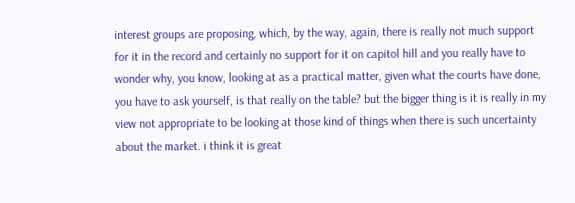interest groups are proposing, which, by the way, again, there is really not much support for it in the record and certainly no support for it on capitol hill and you really have to wonder why, you know, looking at as a practical matter, given what the courts have done, you have to ask yourself, is that really on the table? but the bigger thing is it is really in my view not appropriate to be looking at those kind of things when there is such uncertainty about the market. i think it is great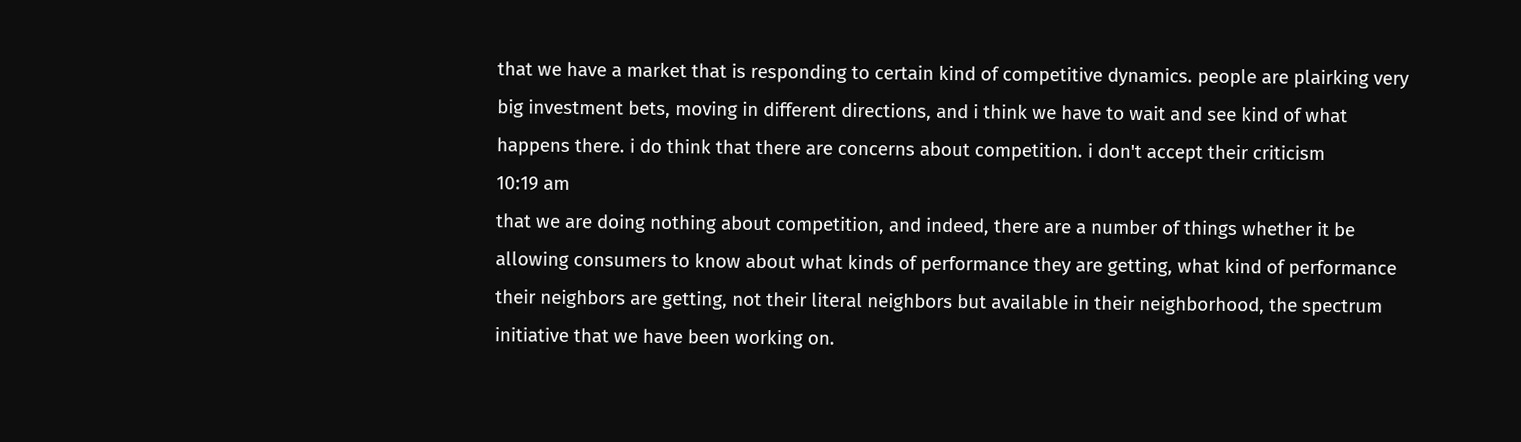that we have a market that is responding to certain kind of competitive dynamics. people are plairking very big investment bets, moving in different directions, and i think we have to wait and see kind of what happens there. i do think that there are concerns about competition. i don't accept their criticism
10:19 am
that we are doing nothing about competition, and indeed, there are a number of things whether it be allowing consumers to know about what kinds of performance they are getting, what kind of performance their neighbors are getting, not their literal neighbors but available in their neighborhood, the spectrum initiative that we have been working on.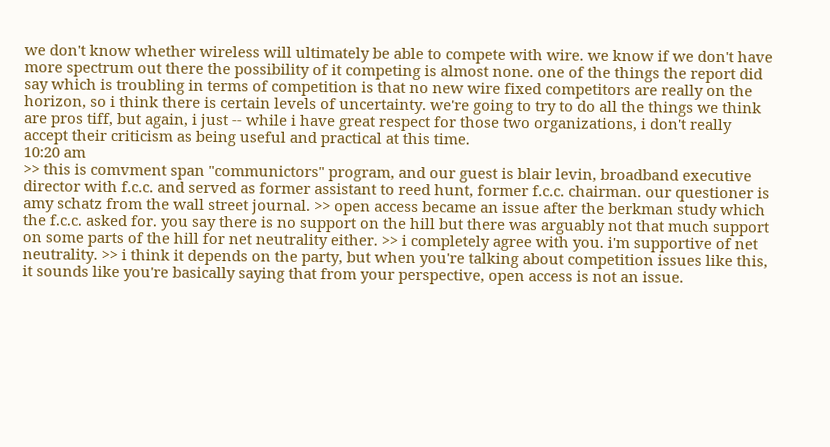we don't know whether wireless will ultimately be able to compete with wire. we know if we don't have more spectrum out there the possibility of it competing is almost none. one of the things the report did say which is troubling in terms of competition is that no new wire fixed competitors are really on the horizon, so i think there is certain levels of uncertainty. we're going to try to do all the things we think are pros tiff, but again, i just -- while i have great respect for those two organizations, i don't really accept their criticism as being useful and practical at this time.
10:20 am
>> this is comvment span "communictors" program, and our guest is blair levin, broadband executive director with f.c.c. and served as former assistant to reed hunt, former f.c.c. chairman. our questioner is amy schatz from the wall street journal. >> open access became an issue after the berkman study which the f.c.c. asked for. you say there is no support on the hill but there was arguably not that much support on some parts of the hill for net neutrality either. >> i completely agree with you. i'm supportive of net neutrality. >> i think it depends on the party, but when you're talking about competition issues like this, it sounds like you're basically saying that from your perspective, open access is not an issue.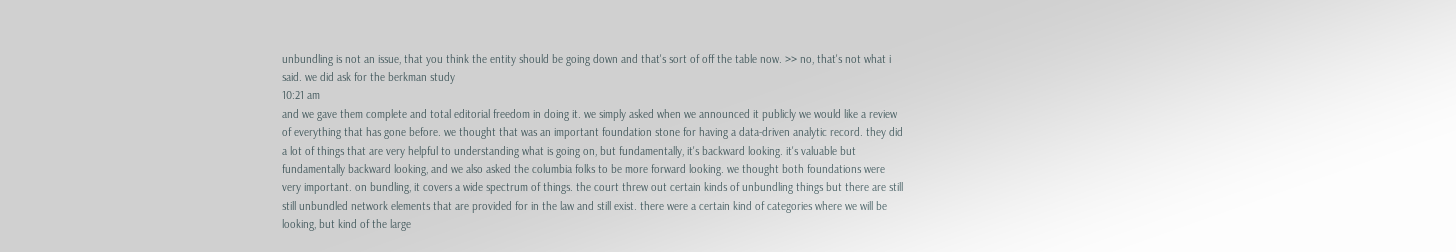unbundling is not an issue, that you think the entity should be going down and that's sort of off the table now. >> no, that's not what i said. we did ask for the berkman study
10:21 am
and we gave them complete and total editorial freedom in doing it. we simply asked when we announced it publicly we would like a review of everything that has gone before. we thought that was an important foundation stone for having a data-driven analytic record. they did a lot of things that are very helpful to understanding what is going on, but fundamentally, it's backward looking. it's valuable but fundamentally backward looking, and we also asked the columbia folks to be more forward looking. we thought both foundations were very important. on bundling, it covers a wide spectrum of things. the court threw out certain kinds of unbundling things but there are still still unbundled network elements that are provided for in the law and still exist. there were a certain kind of categories where we will be looking, but kind of the large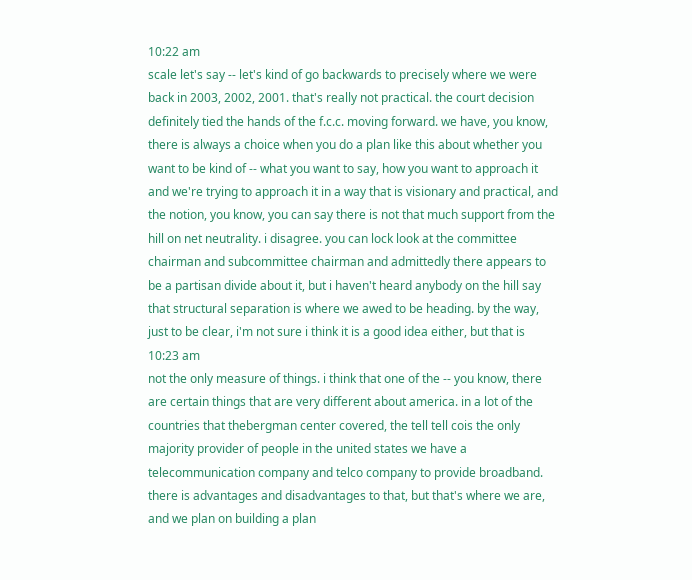10:22 am
scale let's say -- let's kind of go backwards to precisely where we were back in 2003, 2002, 2001. that's really not practical. the court decision definitely tied the hands of the f.c.c. moving forward. we have, you know, there is always a choice when you do a plan like this about whether you want to be kind of -- what you want to say, how you want to approach it and we're trying to approach it in a way that is visionary and practical, and the notion, you know, you can say there is not that much support from the hill on net neutrality. i disagree. you can lock look at the committee chairman and subcommittee chairman and admittedly there appears to be a partisan divide about it, but i haven't heard anybody on the hill say that structural separation is where we awed to be heading. by the way, just to be clear, i'm not sure i think it is a good idea either, but that is
10:23 am
not the only measure of things. i think that one of the -- you know, there are certain things that are very different about america. in a lot of the countries that thebergman center covered, the tell tell cois the only majority provider of people in the united states we have a telecommunication company and telco company to provide broadband. there is advantages and disadvantages to that, but that's where we are, and we plan on building a plan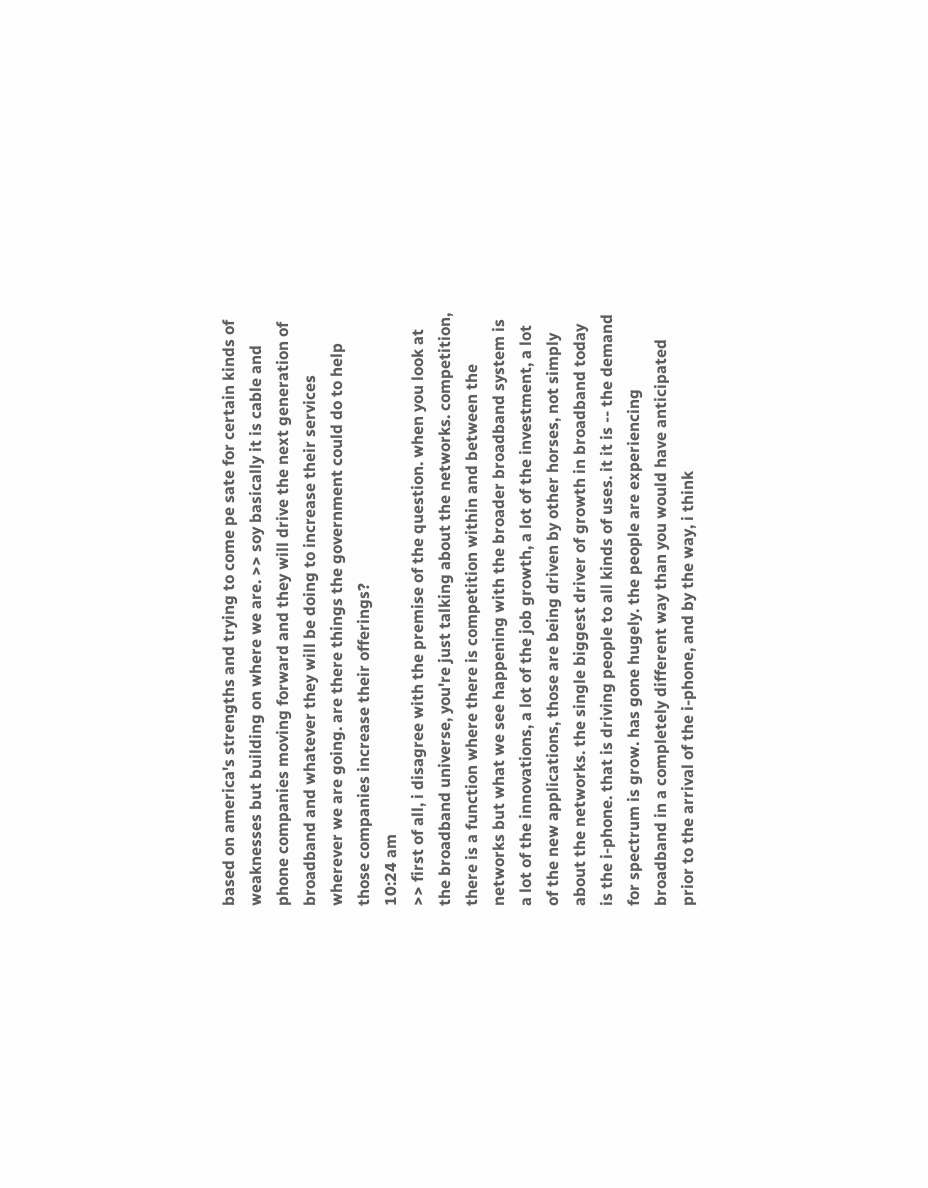based on america's strengths and trying to come pe sate for certain kinds of weaknesses but building on where we are. >> soy basically it is cable and phone companies moving forward and they will drive the next generation of broadband and whatever they will be doing to increase their services wherever we are going. are there things the government could do to help those companies increase their offerings?
10:24 am
>> first of all, i disagree with the premise of the question. when you look at the broadband universe, you're just talking about the networks. competition, there is a function where there is competition within and between the networks but what we see happening with the broader broadband system is a lot of the innovations, a lot of the job growth, a lot of the investment, a lot of the new applications, those are being driven by other horses, not simply about the networks. the single biggest driver of growth in broadband today is the i-phone. that is driving people to all kinds of uses. it it is -- the demand for spectrum is grow. has gone hugely. the people are experiencing broadband in a completely different way than you would have anticipated prior to the arrival of the i-phone, and by the way, i think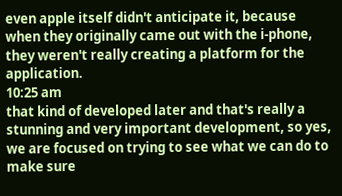even apple itself didn't anticipate it, because when they originally came out with the i-phone, they weren't really creating a platform for the application.
10:25 am
that kind of developed later and that's really a stunning and very important development, so yes, we are focused on trying to see what we can do to make sure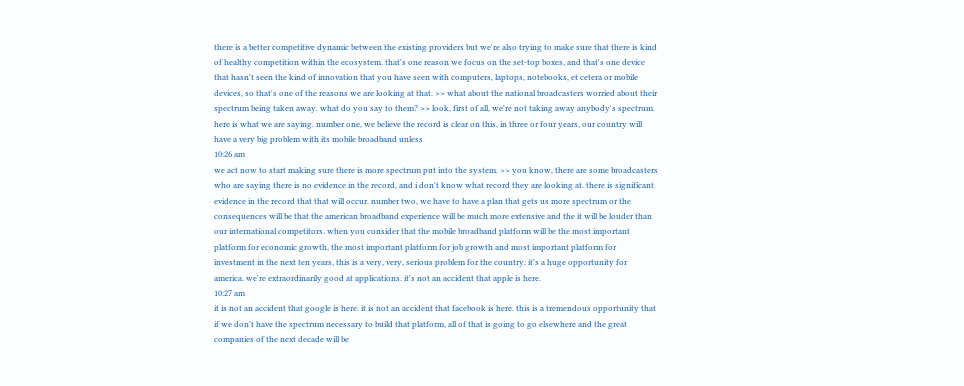there is a better competitive dynamic between the existing providers but we're also trying to make sure that there is kind of healthy competition within the ecosystem. that's one reason we focus on the set-top boxes, and that's one device that hasn't seen the kind of innovation that you have seen with computers, laptops, notebooks, et cetera or mobile devices, so that's one of the reasons we are looking at that. >> what about the national broadcasters worried about their spectrum being taken away. what do you say to them? >> look, first of all, we're not taking away anybody's spectrum. here is what we are saying. number one, we believe the record is clear on this, in three or four years, our country will have a very big problem with its mobile broadband unless
10:26 am
we act now to start making sure there is more spectrum put into the system. >> you know, there are some broadcasters who are saying there is no evidence in the record, and i don't know what record they are looking at. there is significant evidence in the record that that will occur. number two, we have to have a plan that gets us more spectrum or the consequences will be that the american broadband experience will be much more extensive and the it will be louder than our international competitors. when you consider that the mobile broadband platform will be the most important platform for economic growth, the most important platform for job growth and most important platform for investment in the next ten years, this is a very, very, serious problem for the country. it's a huge opportunity for america. we're extraordinarily good at applications. it's not an accident that apple is here.
10:27 am
it is not an accident that google is here. it is not an accident that facebook is here. this is a tremendous opportunity that if we don't have the spectrum necessary to build that platform, all of that is going to go elsewhere and the great companies of the next decade will be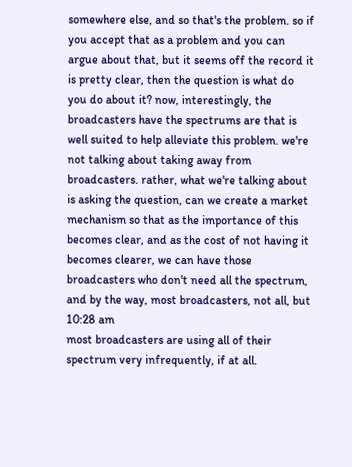somewhere else, and so that's the problem. so if you accept that as a problem and you can argue about that, but it seems off the record it is pretty clear, then the question is what do you do about it? now, interestingly, the broadcasters have the spectrums are that is well suited to help alleviate this problem. we're not talking about taking away from broadcasters. rather, what we're talking about is asking the question, can we create a market mechanism so that as the importance of this becomes clear, and as the cost of not having it becomes clearer, we can have those broadcasters who don't need all the spectrum, and by the way, most broadcasters, not all, but
10:28 am
most broadcasters are using all of their spectrum very infrequently, if at all.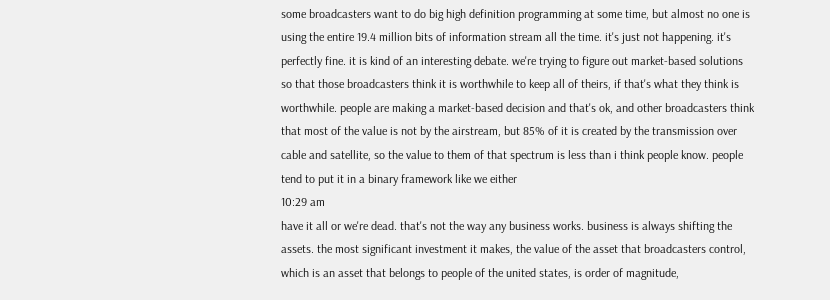some broadcasters want to do big high definition programming at some time, but almost no one is using the entire 19.4 million bits of information stream all the time. it's just not happening. it's perfectly fine. it is kind of an interesting debate. we're trying to figure out market-based solutions so that those broadcasters think it is worthwhile to keep all of theirs, if that's what they think is worthwhile. people are making a market-based decision and that's ok, and other broadcasters think that most of the value is not by the airstream, but 85% of it is created by the transmission over cable and satellite, so the value to them of that spectrum is less than i think people know. people tend to put it in a binary framework like we either
10:29 am
have it all or we're dead. that's not the way any business works. business is always shifting the assets. the most significant investment it makes, the value of the asset that broadcasters control, which is an asset that belongs to people of the united states, is order of magnitude,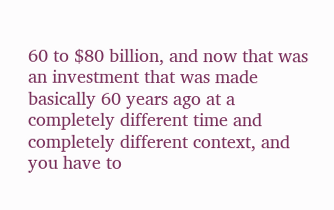60 to $80 billion, and now that was an investment that was made basically 60 years ago at a completely different time and completely different context, and you have to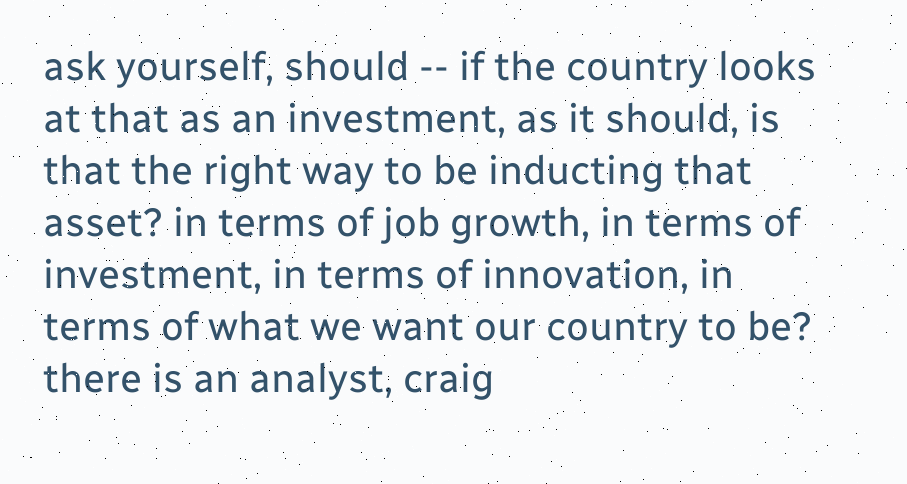ask yourself, should -- if the country looks at that as an investment, as it should, is that the right way to be inducting that asset? in terms of job growth, in terms of investment, in terms of innovation, in terms of what we want our country to be? there is an analyst, craig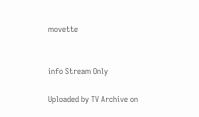movette


info Stream Only

Uploaded by TV Archive on